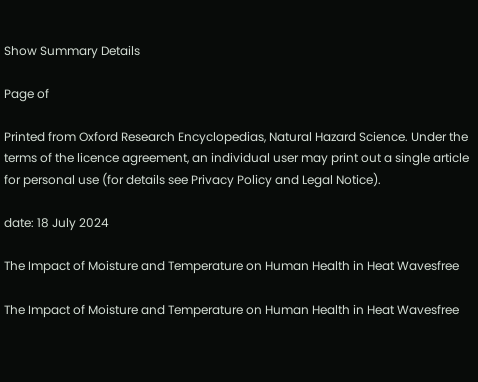Show Summary Details

Page of

Printed from Oxford Research Encyclopedias, Natural Hazard Science. Under the terms of the licence agreement, an individual user may print out a single article for personal use (for details see Privacy Policy and Legal Notice).

date: 18 July 2024

The Impact of Moisture and Temperature on Human Health in Heat Wavesfree

The Impact of Moisture and Temperature on Human Health in Heat Wavesfree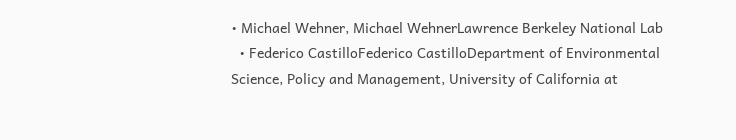• Michael Wehner, Michael WehnerLawrence Berkeley National Lab
  • Federico CastilloFederico CastilloDepartment of Environmental Science, Policy and Management, University of California at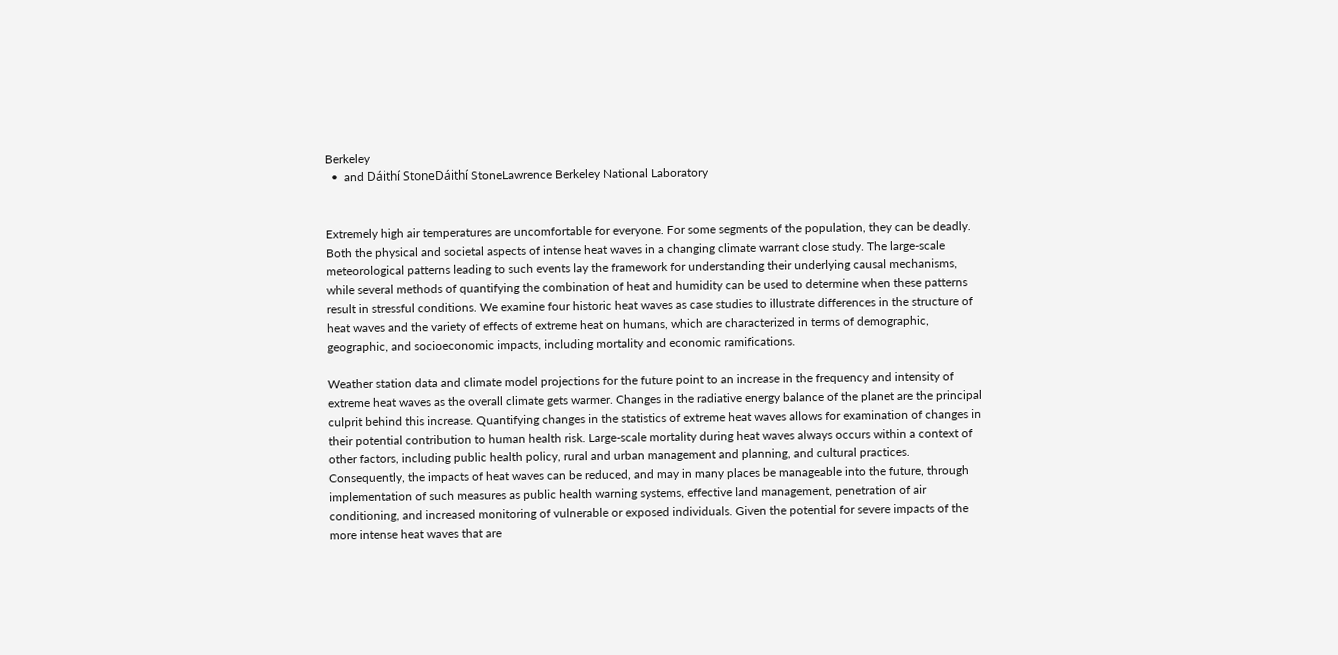Berkeley
  •  and Dáithí StoneDáithí StoneLawrence Berkeley National Laboratory


Extremely high air temperatures are uncomfortable for everyone. For some segments of the population, they can be deadly. Both the physical and societal aspects of intense heat waves in a changing climate warrant close study. The large-scale meteorological patterns leading to such events lay the framework for understanding their underlying causal mechanisms, while several methods of quantifying the combination of heat and humidity can be used to determine when these patterns result in stressful conditions. We examine four historic heat waves as case studies to illustrate differences in the structure of heat waves and the variety of effects of extreme heat on humans, which are characterized in terms of demographic, geographic, and socioeconomic impacts, including mortality and economic ramifications.

Weather station data and climate model projections for the future point to an increase in the frequency and intensity of extreme heat waves as the overall climate gets warmer. Changes in the radiative energy balance of the planet are the principal culprit behind this increase. Quantifying changes in the statistics of extreme heat waves allows for examination of changes in their potential contribution to human health risk. Large-scale mortality during heat waves always occurs within a context of other factors, including public health policy, rural and urban management and planning, and cultural practices. Consequently, the impacts of heat waves can be reduced, and may in many places be manageable into the future, through implementation of such measures as public health warning systems, effective land management, penetration of air conditioning, and increased monitoring of vulnerable or exposed individuals. Given the potential for severe impacts of the more intense heat waves that are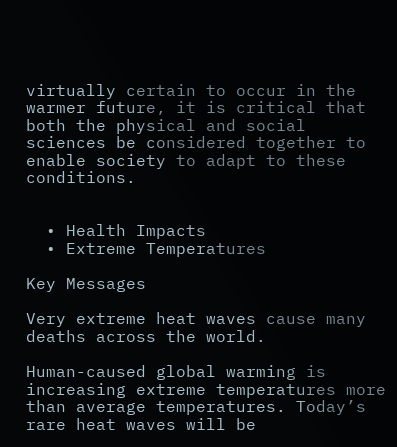virtually certain to occur in the warmer future, it is critical that both the physical and social sciences be considered together to enable society to adapt to these conditions.


  • Health Impacts
  • Extreme Temperatures

Key Messages

Very extreme heat waves cause many deaths across the world.

Human-caused global warming is increasing extreme temperatures more than average temperatures. Today’s rare heat waves will be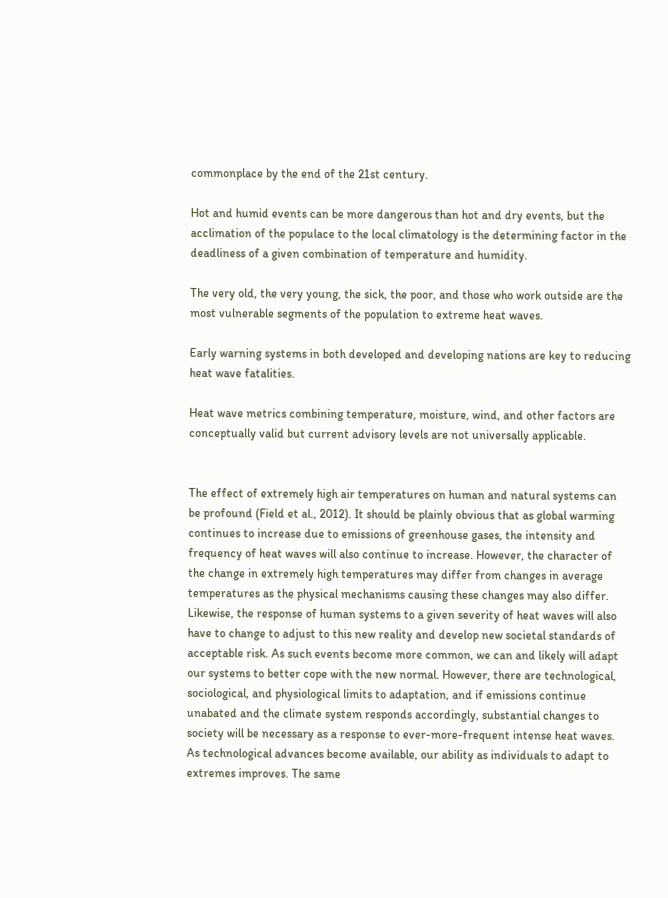commonplace by the end of the 21st century.

Hot and humid events can be more dangerous than hot and dry events, but the acclimation of the populace to the local climatology is the determining factor in the deadliness of a given combination of temperature and humidity.

The very old, the very young, the sick, the poor, and those who work outside are the most vulnerable segments of the population to extreme heat waves.

Early warning systems in both developed and developing nations are key to reducing heat wave fatalities.

Heat wave metrics combining temperature, moisture, wind, and other factors are conceptually valid but current advisory levels are not universally applicable.


The effect of extremely high air temperatures on human and natural systems can be profound (Field et al., 2012). It should be plainly obvious that as global warming continues to increase due to emissions of greenhouse gases, the intensity and frequency of heat waves will also continue to increase. However, the character of the change in extremely high temperatures may differ from changes in average temperatures as the physical mechanisms causing these changes may also differ. Likewise, the response of human systems to a given severity of heat waves will also have to change to adjust to this new reality and develop new societal standards of acceptable risk. As such events become more common, we can and likely will adapt our systems to better cope with the new normal. However, there are technological, sociological, and physiological limits to adaptation, and if emissions continue unabated and the climate system responds accordingly, substantial changes to society will be necessary as a response to ever-more-frequent intense heat waves. As technological advances become available, our ability as individuals to adapt to extremes improves. The same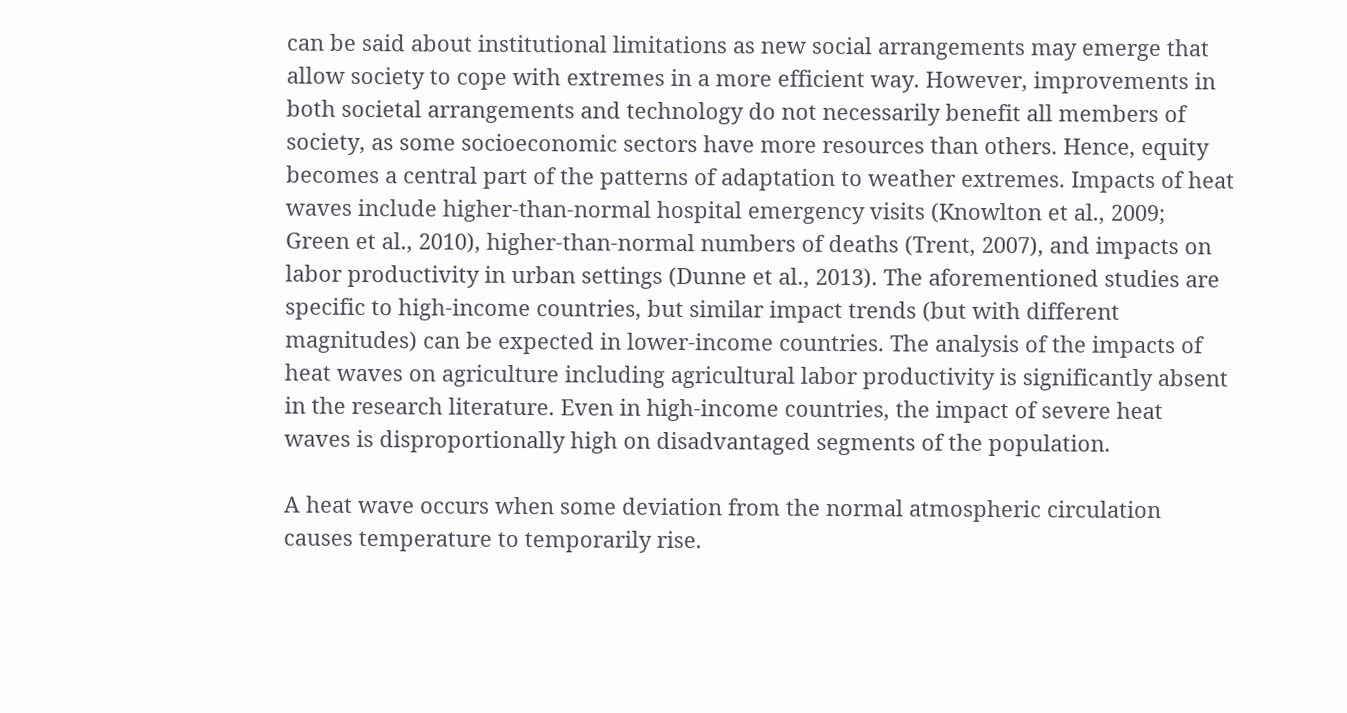can be said about institutional limitations as new social arrangements may emerge that allow society to cope with extremes in a more efficient way. However, improvements in both societal arrangements and technology do not necessarily benefit all members of society, as some socioeconomic sectors have more resources than others. Hence, equity becomes a central part of the patterns of adaptation to weather extremes. Impacts of heat waves include higher-than-normal hospital emergency visits (Knowlton et al., 2009; Green et al., 2010), higher-than-normal numbers of deaths (Trent, 2007), and impacts on labor productivity in urban settings (Dunne et al., 2013). The aforementioned studies are specific to high-income countries, but similar impact trends (but with different magnitudes) can be expected in lower-income countries. The analysis of the impacts of heat waves on agriculture including agricultural labor productivity is significantly absent in the research literature. Even in high-income countries, the impact of severe heat waves is disproportionally high on disadvantaged segments of the population.

A heat wave occurs when some deviation from the normal atmospheric circulation causes temperature to temporarily rise.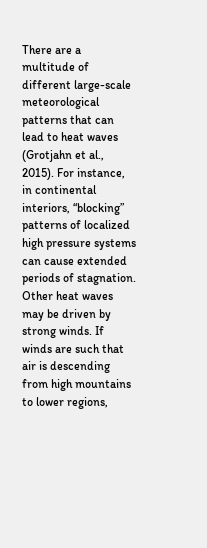There are a multitude of different large-scale meteorological patterns that can lead to heat waves (Grotjahn et al., 2015). For instance, in continental interiors, “blocking” patterns of localized high pressure systems can cause extended periods of stagnation. Other heat waves may be driven by strong winds. If winds are such that air is descending from high mountains to lower regions,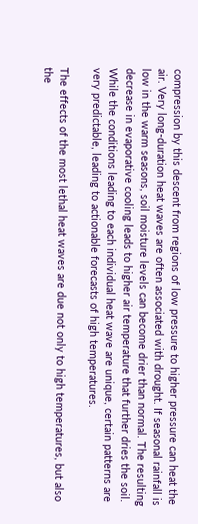compression by this descent from regions of low pressure to higher pressure can heat the air. Very long-duration heat waves are often associated with drought. If seasonal rainfall is low in the warm seasons, soil moisture levels can become drier than normal. The resulting decrease in evaporative cooling leads to higher air temperature that further dries the soil. While the conditions leading to each individual heat wave are unique, certain patterns are very predictable, leading to actionable forecasts of high temperatures.

The effects of the most lethal heat waves are due not only to high temperatures, but also the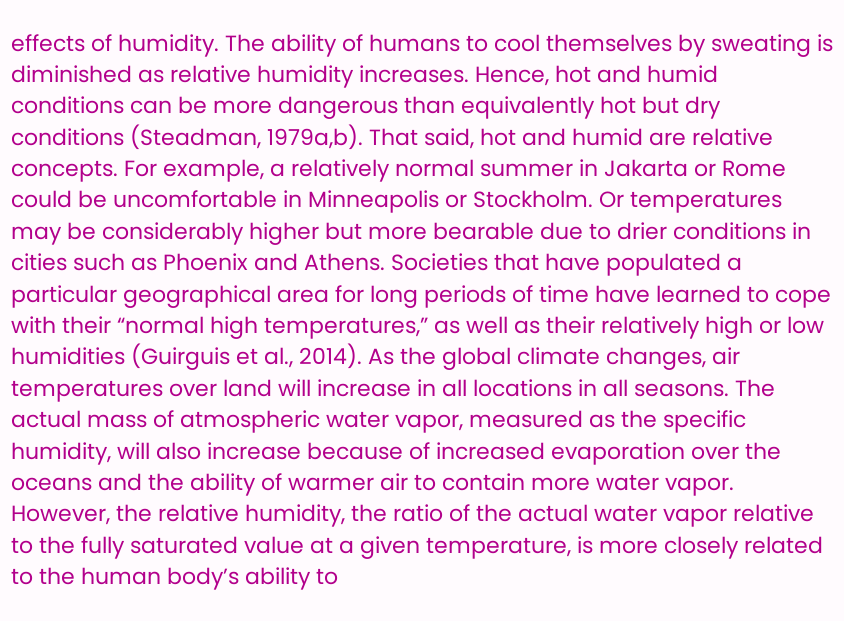effects of humidity. The ability of humans to cool themselves by sweating is diminished as relative humidity increases. Hence, hot and humid conditions can be more dangerous than equivalently hot but dry conditions (Steadman, 1979a,b). That said, hot and humid are relative concepts. For example, a relatively normal summer in Jakarta or Rome could be uncomfortable in Minneapolis or Stockholm. Or temperatures may be considerably higher but more bearable due to drier conditions in cities such as Phoenix and Athens. Societies that have populated a particular geographical area for long periods of time have learned to cope with their “normal high temperatures,” as well as their relatively high or low humidities (Guirguis et al., 2014). As the global climate changes, air temperatures over land will increase in all locations in all seasons. The actual mass of atmospheric water vapor, measured as the specific humidity, will also increase because of increased evaporation over the oceans and the ability of warmer air to contain more water vapor. However, the relative humidity, the ratio of the actual water vapor relative to the fully saturated value at a given temperature, is more closely related to the human body’s ability to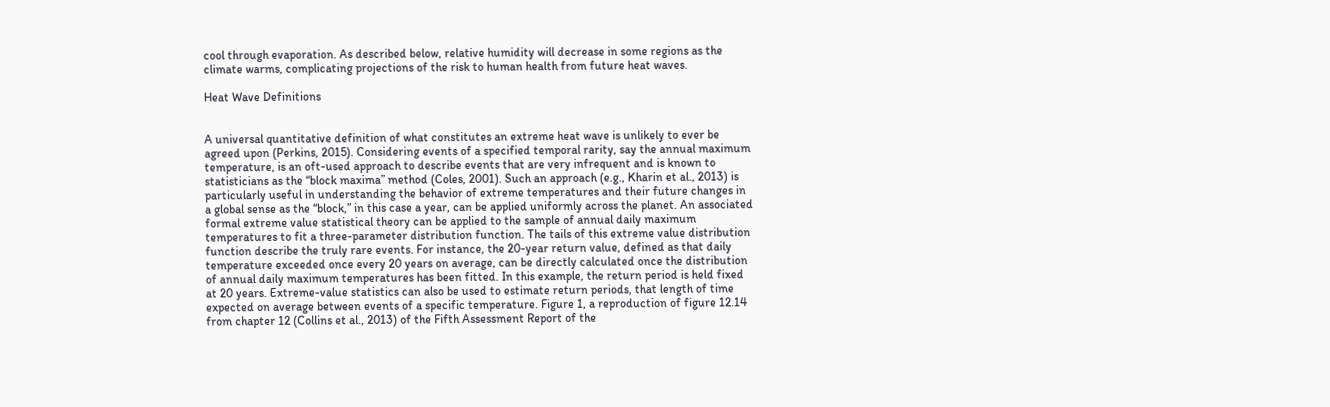cool through evaporation. As described below, relative humidity will decrease in some regions as the climate warms, complicating projections of the risk to human health from future heat waves.

Heat Wave Definitions


A universal quantitative definition of what constitutes an extreme heat wave is unlikely to ever be agreed upon (Perkins, 2015). Considering events of a specified temporal rarity, say the annual maximum temperature, is an oft-used approach to describe events that are very infrequent and is known to statisticians as the “block maxima” method (Coles, 2001). Such an approach (e.g., Kharin et al., 2013) is particularly useful in understanding the behavior of extreme temperatures and their future changes in a global sense as the “block,” in this case a year, can be applied uniformly across the planet. An associated formal extreme value statistical theory can be applied to the sample of annual daily maximum temperatures to fit a three-parameter distribution function. The tails of this extreme value distribution function describe the truly rare events. For instance, the 20-year return value, defined as that daily temperature exceeded once every 20 years on average, can be directly calculated once the distribution of annual daily maximum temperatures has been fitted. In this example, the return period is held fixed at 20 years. Extreme-value statistics can also be used to estimate return periods, that length of time expected on average between events of a specific temperature. Figure 1, a reproduction of figure 12.14 from chapter 12 (Collins et al., 2013) of the Fifth Assessment Report of the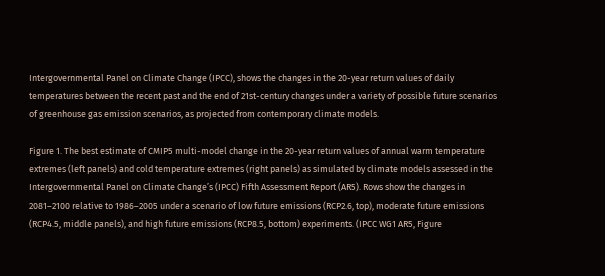Intergovernmental Panel on Climate Change (IPCC), shows the changes in the 20-year return values of daily temperatures between the recent past and the end of 21st-century changes under a variety of possible future scenarios of greenhouse gas emission scenarios, as projected from contemporary climate models.

Figure 1. The best estimate of CMIP5 multi-model change in the 20-year return values of annual warm temperature extremes (left panels) and cold temperature extremes (right panels) as simulated by climate models assessed in the Intergovernmental Panel on Climate Change’s (IPCC) Fifth Assessment Report (AR5). Rows show the changes in 2081–2100 relative to 1986–2005 under a scenario of low future emissions (RCP2.6, top), moderate future emissions (RCP4.5, middle panels), and high future emissions (RCP8.5, bottom) experiments. (IPCC WG1 AR5, Figure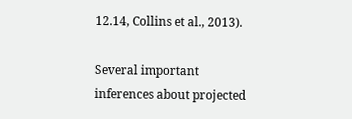12.14, Collins et al., 2013).

Several important inferences about projected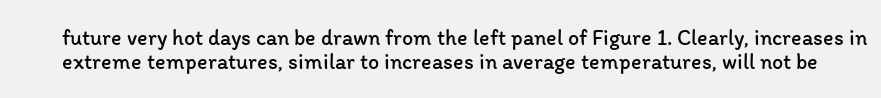future very hot days can be drawn from the left panel of Figure 1. Clearly, increases in extreme temperatures, similar to increases in average temperatures, will not be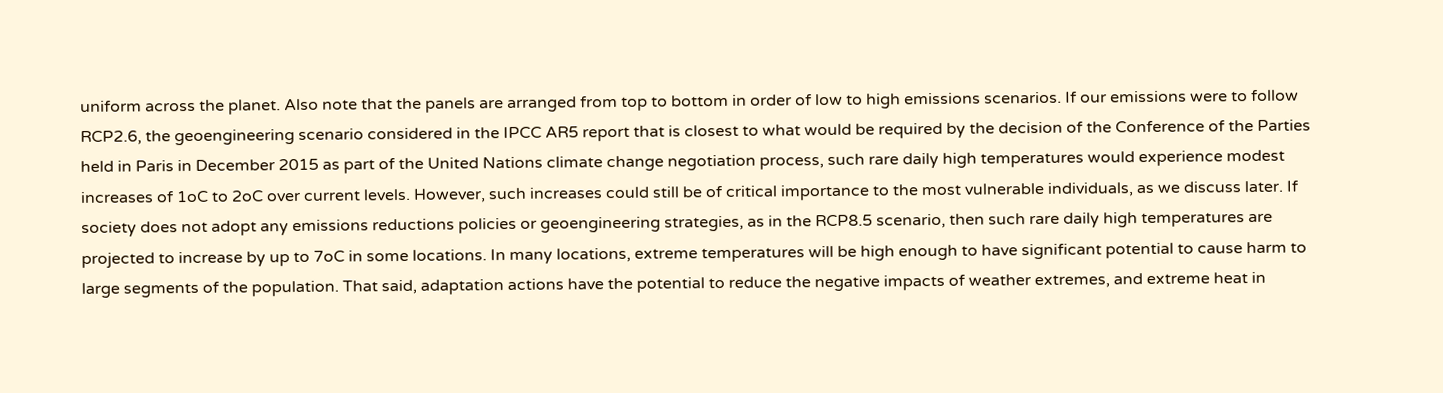uniform across the planet. Also note that the panels are arranged from top to bottom in order of low to high emissions scenarios. If our emissions were to follow RCP2.6, the geoengineering scenario considered in the IPCC AR5 report that is closest to what would be required by the decision of the Conference of the Parties held in Paris in December 2015 as part of the United Nations climate change negotiation process, such rare daily high temperatures would experience modest increases of 1oC to 2oC over current levels. However, such increases could still be of critical importance to the most vulnerable individuals, as we discuss later. If society does not adopt any emissions reductions policies or geoengineering strategies, as in the RCP8.5 scenario, then such rare daily high temperatures are projected to increase by up to 7oC in some locations. In many locations, extreme temperatures will be high enough to have significant potential to cause harm to large segments of the population. That said, adaptation actions have the potential to reduce the negative impacts of weather extremes, and extreme heat in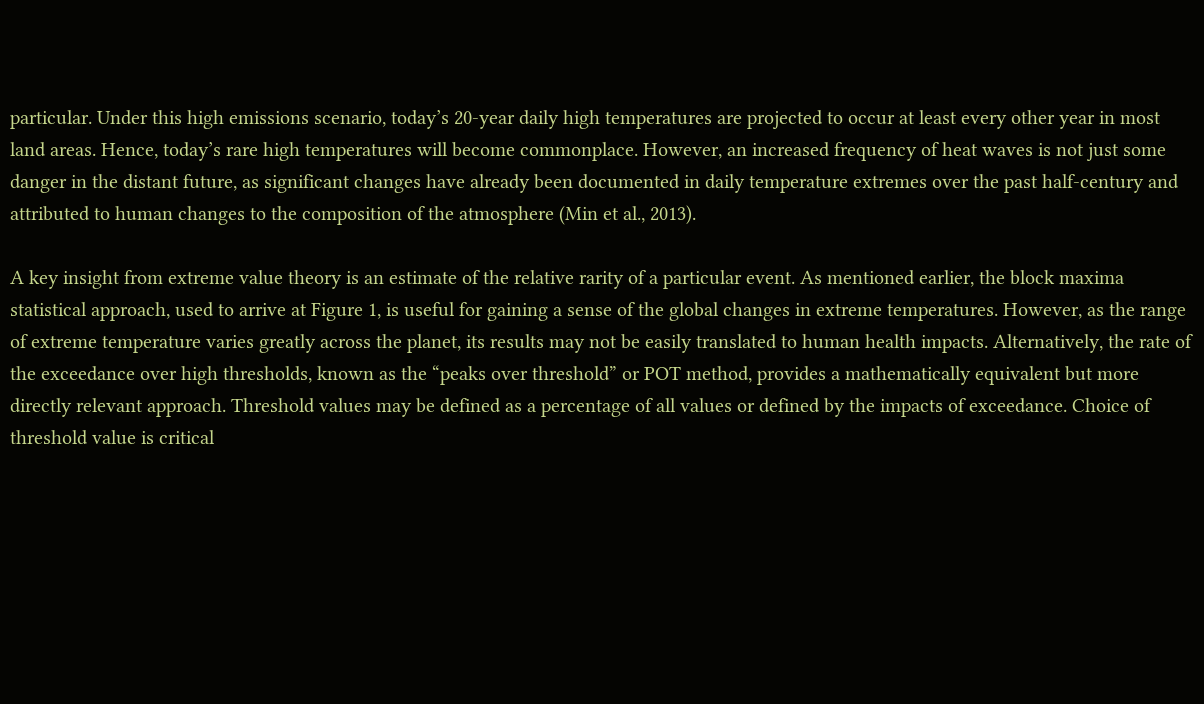particular. Under this high emissions scenario, today’s 20-year daily high temperatures are projected to occur at least every other year in most land areas. Hence, today’s rare high temperatures will become commonplace. However, an increased frequency of heat waves is not just some danger in the distant future, as significant changes have already been documented in daily temperature extremes over the past half-century and attributed to human changes to the composition of the atmosphere (Min et al., 2013).

A key insight from extreme value theory is an estimate of the relative rarity of a particular event. As mentioned earlier, the block maxima statistical approach, used to arrive at Figure 1, is useful for gaining a sense of the global changes in extreme temperatures. However, as the range of extreme temperature varies greatly across the planet, its results may not be easily translated to human health impacts. Alternatively, the rate of the exceedance over high thresholds, known as the “peaks over threshold” or POT method, provides a mathematically equivalent but more directly relevant approach. Threshold values may be defined as a percentage of all values or defined by the impacts of exceedance. Choice of threshold value is critical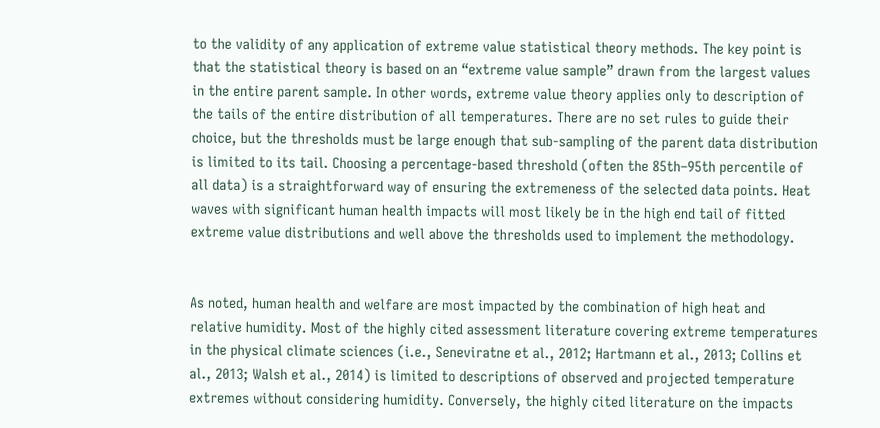to the validity of any application of extreme value statistical theory methods. The key point is that the statistical theory is based on an “extreme value sample” drawn from the largest values in the entire parent sample. In other words, extreme value theory applies only to description of the tails of the entire distribution of all temperatures. There are no set rules to guide their choice, but the thresholds must be large enough that sub-sampling of the parent data distribution is limited to its tail. Choosing a percentage-based threshold (often the 85th–95th percentile of all data) is a straightforward way of ensuring the extremeness of the selected data points. Heat waves with significant human health impacts will most likely be in the high end tail of fitted extreme value distributions and well above the thresholds used to implement the methodology.


As noted, human health and welfare are most impacted by the combination of high heat and relative humidity. Most of the highly cited assessment literature covering extreme temperatures in the physical climate sciences (i.e., Seneviratne et al., 2012; Hartmann et al., 2013; Collins et al., 2013; Walsh et al., 2014) is limited to descriptions of observed and projected temperature extremes without considering humidity. Conversely, the highly cited literature on the impacts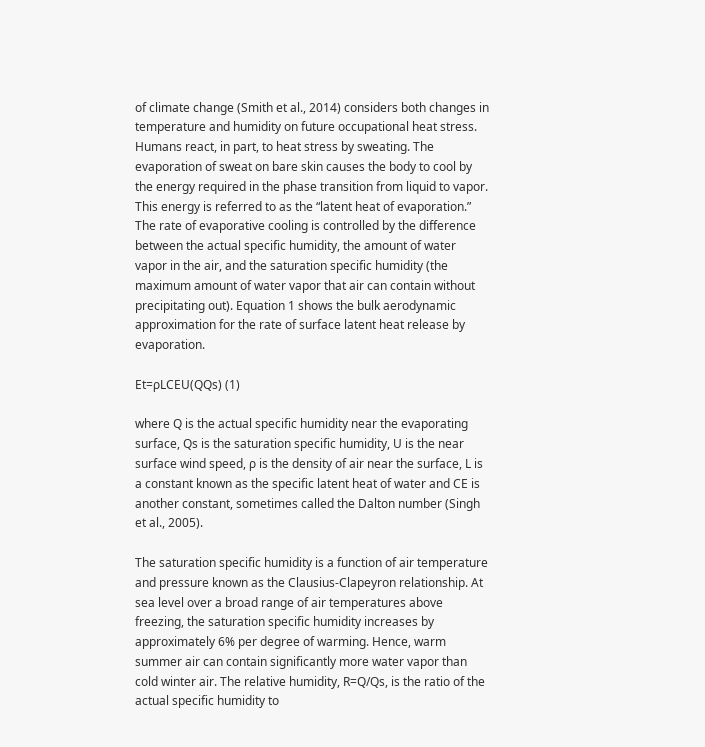of climate change (Smith et al., 2014) considers both changes in temperature and humidity on future occupational heat stress. Humans react, in part, to heat stress by sweating. The evaporation of sweat on bare skin causes the body to cool by the energy required in the phase transition from liquid to vapor. This energy is referred to as the “latent heat of evaporation.” The rate of evaporative cooling is controlled by the difference between the actual specific humidity, the amount of water vapor in the air, and the saturation specific humidity (the maximum amount of water vapor that air can contain without precipitating out). Equation 1 shows the bulk aerodynamic approximation for the rate of surface latent heat release by evaporation.

Et=ρLCEU(QQs) (1)

where Q is the actual specific humidity near the evaporating surface, Qs is the saturation specific humidity, U is the near surface wind speed, ρ is the density of air near the surface, L is a constant known as the specific latent heat of water and CE is another constant, sometimes called the Dalton number (Singh et al., 2005).

The saturation specific humidity is a function of air temperature and pressure known as the Clausius-Clapeyron relationship. At sea level over a broad range of air temperatures above freezing, the saturation specific humidity increases by approximately 6% per degree of warming. Hence, warm summer air can contain significantly more water vapor than cold winter air. The relative humidity, R=Q/Qs, is the ratio of the actual specific humidity to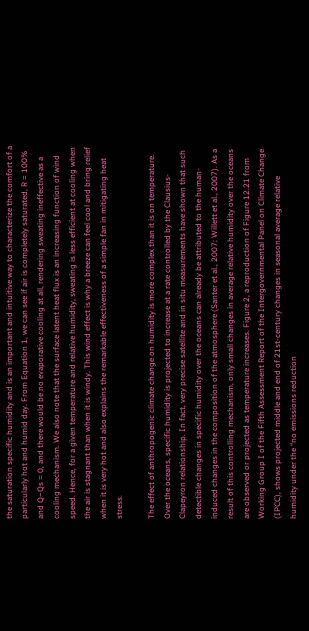the saturation specific humidity and is an important and intuitive way to characterize the comfort of a particularly hot and humid day. From Equation 1, we can see if air is completely saturated, R = 100% and Q−Qs = 0, and there would be no evaporative cooling at all, rendering sweating ineffective as a cooling mechanism. We also note that the surface latent heat flux is an increasing function of wind speed. Hence, for a given temperature and relative humidity, sweating is less efficient at cooling when the air is stagnant than when it is windy. This wind effect is why a breeze can feel cool and bring relief when it is very hot and also explains the remarkable effectiveness of a simple fan in mitigating heat stress.

The effect of anthropogenic climate change on humidity is more complex than it is on temperature. Over the oceans, specific humidity is projected to increase at a rate controlled by the Clausius-Clapeyron relationship. In fact, very precise satellite and in situ measurements have shown that such detectible changes in specific humidity over the oceans can already be attributed to the human-induced changes in the composition of the atmosphere (Santer et al., 2007; Willett et al., 2007). As a result of this controlling mechanism, only small changes in average relative humidity over the oceans are observed or projected as temperature increases. Figure 2, a reproduction of Figure 12.21 from Working Group I of the Fifth Assessment Report of the Intergovernmental Panel on Climate Change (IPCC), shows projected middle and end of 21st-century changes in seasonal average relative humidity under the “no emissions reduction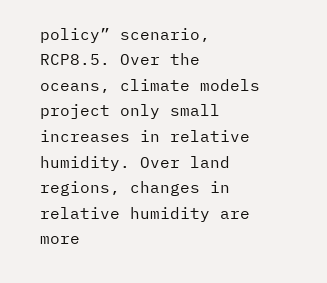policy” scenario, RCP8.5. Over the oceans, climate models project only small increases in relative humidity. Over land regions, changes in relative humidity are more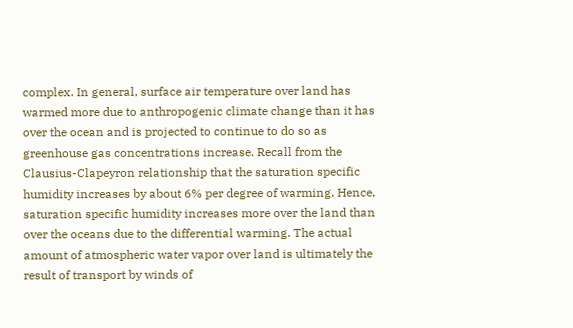complex. In general, surface air temperature over land has warmed more due to anthropogenic climate change than it has over the ocean and is projected to continue to do so as greenhouse gas concentrations increase. Recall from the Clausius-Clapeyron relationship that the saturation specific humidity increases by about 6% per degree of warming. Hence, saturation specific humidity increases more over the land than over the oceans due to the differential warming. The actual amount of atmospheric water vapor over land is ultimately the result of transport by winds of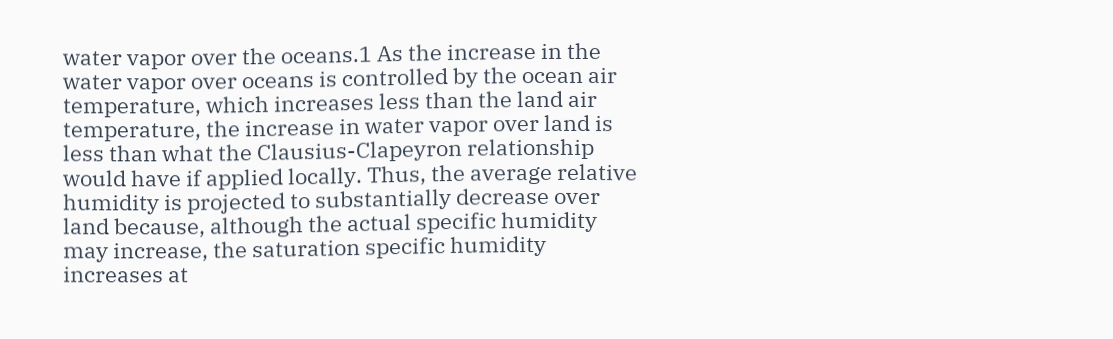water vapor over the oceans.1 As the increase in the water vapor over oceans is controlled by the ocean air temperature, which increases less than the land air temperature, the increase in water vapor over land is less than what the Clausius-Clapeyron relationship would have if applied locally. Thus, the average relative humidity is projected to substantially decrease over land because, although the actual specific humidity may increase, the saturation specific humidity increases at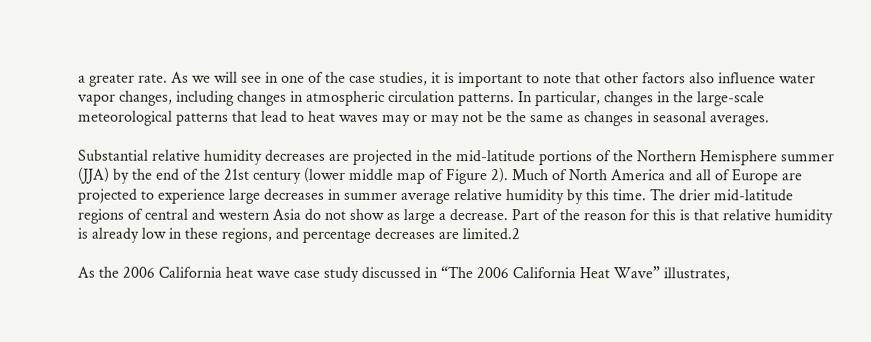a greater rate. As we will see in one of the case studies, it is important to note that other factors also influence water vapor changes, including changes in atmospheric circulation patterns. In particular, changes in the large-scale meteorological patterns that lead to heat waves may or may not be the same as changes in seasonal averages.

Substantial relative humidity decreases are projected in the mid-latitude portions of the Northern Hemisphere summer (JJA) by the end of the 21st century (lower middle map of Figure 2). Much of North America and all of Europe are projected to experience large decreases in summer average relative humidity by this time. The drier mid-latitude regions of central and western Asia do not show as large a decrease. Part of the reason for this is that relative humidity is already low in these regions, and percentage decreases are limited.2

As the 2006 California heat wave case study discussed in “The 2006 California Heat Wave” illustrates,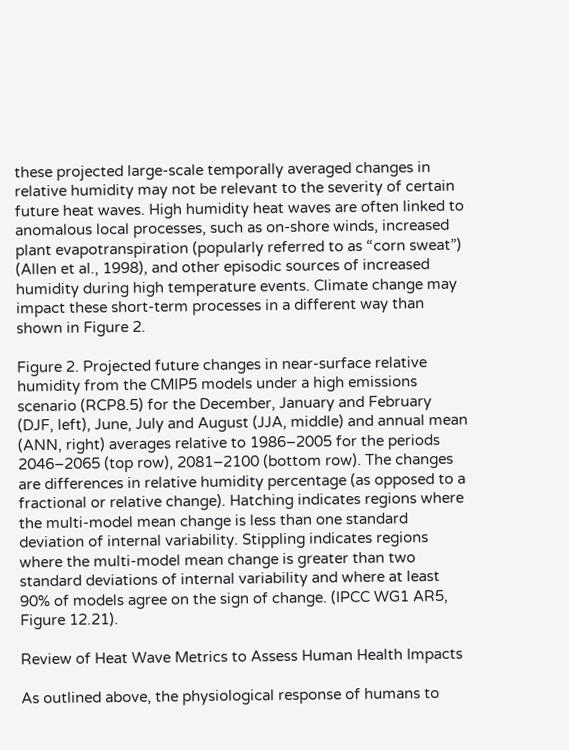these projected large-scale temporally averaged changes in relative humidity may not be relevant to the severity of certain future heat waves. High humidity heat waves are often linked to anomalous local processes, such as on-shore winds, increased plant evapotranspiration (popularly referred to as “corn sweat”) (Allen et al., 1998), and other episodic sources of increased humidity during high temperature events. Climate change may impact these short-term processes in a different way than shown in Figure 2.

Figure 2. Projected future changes in near-surface relative humidity from the CMIP5 models under a high emissions scenario (RCP8.5) for the December, January and February (DJF, left), June, July and August (JJA, middle) and annual mean (ANN, right) averages relative to 1986–2005 for the periods 2046–2065 (top row), 2081–2100 (bottom row). The changes are differences in relative humidity percentage (as opposed to a fractional or relative change). Hatching indicates regions where the multi-model mean change is less than one standard deviation of internal variability. Stippling indicates regions where the multi-model mean change is greater than two standard deviations of internal variability and where at least 90% of models agree on the sign of change. (IPCC WG1 AR5, Figure 12.21).

Review of Heat Wave Metrics to Assess Human Health Impacts

As outlined above, the physiological response of humans to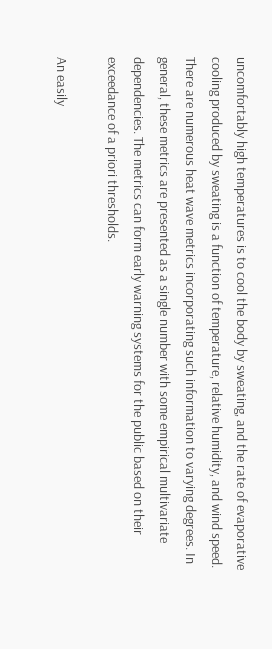uncomfortably high temperatures is to cool the body by sweating, and the rate of evaporative cooling produced by sweating is a function of temperature, relative humidity, and wind speed. There are numerous heat wave metrics incorporating such information to varying degrees. In general, these metrics are presented as a single number with some empirical multivariate dependencies. The metrics can form early warning systems for the public based on their exceedance of a priori thresholds.

An easily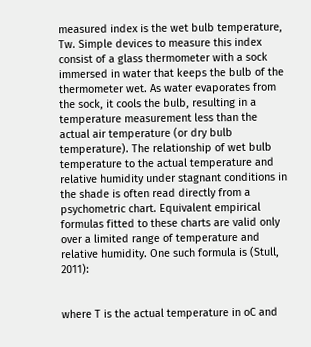measured index is the wet bulb temperature, Tw. Simple devices to measure this index consist of a glass thermometer with a sock immersed in water that keeps the bulb of the thermometer wet. As water evaporates from the sock, it cools the bulb, resulting in a temperature measurement less than the actual air temperature (or dry bulb temperature). The relationship of wet bulb temperature to the actual temperature and relative humidity under stagnant conditions in the shade is often read directly from a psychometric chart. Equivalent empirical formulas fitted to these charts are valid only over a limited range of temperature and relative humidity. One such formula is (Stull, 2011):


where T is the actual temperature in oC and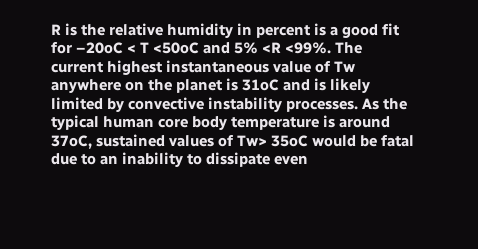R is the relative humidity in percent is a good fit for –20oC < T <50oC and 5% <R <99%. The current highest instantaneous value of Tw anywhere on the planet is 31oC and is likely limited by convective instability processes. As the typical human core body temperature is around 37oC, sustained values of Tw> 35oC would be fatal due to an inability to dissipate even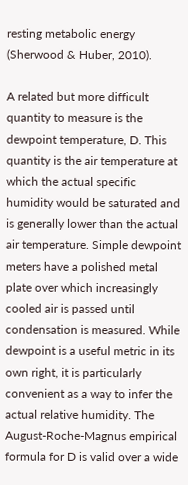resting metabolic energy (Sherwood & Huber, 2010).

A related but more difficult quantity to measure is the dewpoint temperature, D. This quantity is the air temperature at which the actual specific humidity would be saturated and is generally lower than the actual air temperature. Simple dewpoint meters have a polished metal plate over which increasingly cooled air is passed until condensation is measured. While dewpoint is a useful metric in its own right, it is particularly convenient as a way to infer the actual relative humidity. The August-Roche-Magnus empirical formula for D is valid over a wide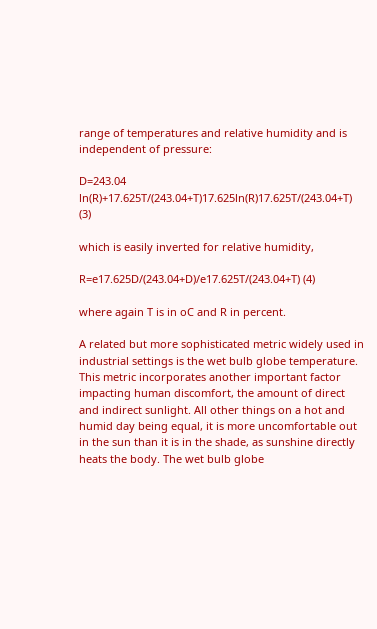range of temperatures and relative humidity and is independent of pressure:

D=243.04 ln(R)+17.625T/(243.04+T)17.625ln(R)17.625T/(243.04+T) (3)

which is easily inverted for relative humidity,

R=e17.625D/(243.04+D)/e17.625T/(243.04+T) (4)

where again T is in oC and R in percent.

A related but more sophisticated metric widely used in industrial settings is the wet bulb globe temperature. This metric incorporates another important factor impacting human discomfort, the amount of direct and indirect sunlight. All other things on a hot and humid day being equal, it is more uncomfortable out in the sun than it is in the shade, as sunshine directly heats the body. The wet bulb globe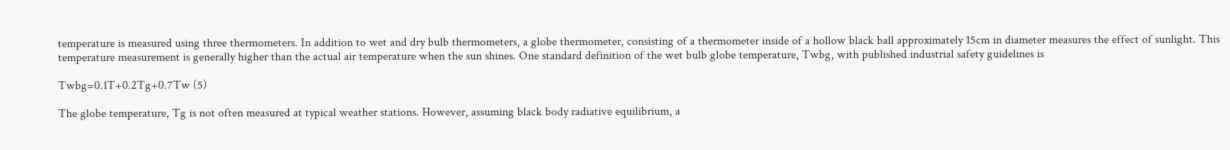temperature is measured using three thermometers. In addition to wet and dry bulb thermometers, a globe thermometer, consisting of a thermometer inside of a hollow black ball approximately 15cm in diameter measures the effect of sunlight. This temperature measurement is generally higher than the actual air temperature when the sun shines. One standard definition of the wet bulb globe temperature, Twbg, with published industrial safety guidelines is

Twbg=0.1T+0.2Tg+0.7Tw (5)

The globe temperature, Tg is not often measured at typical weather stations. However, assuming black body radiative equilibrium, a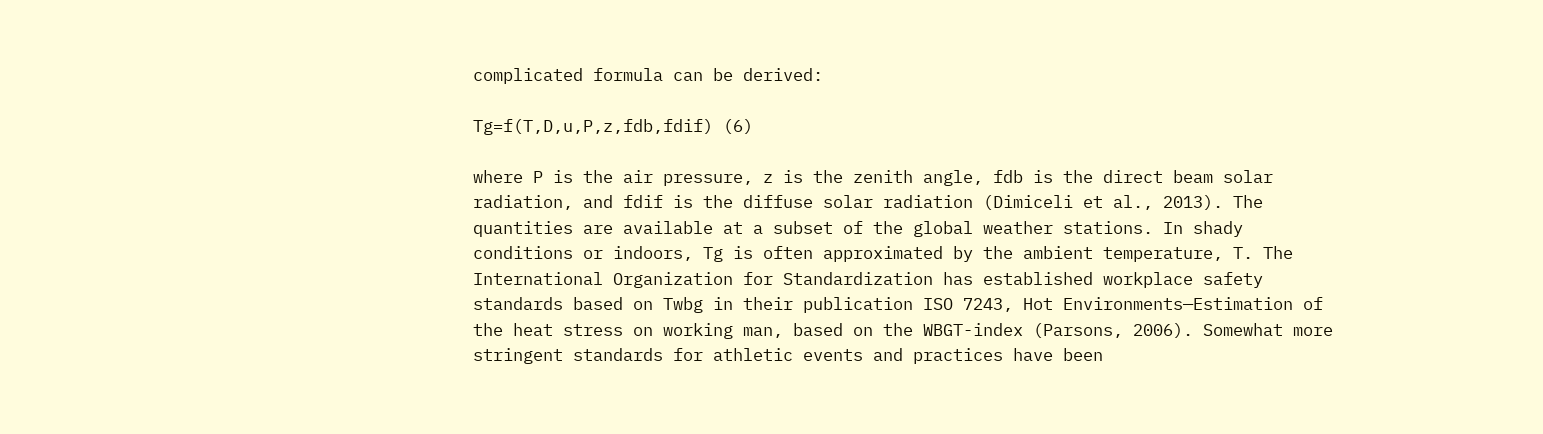complicated formula can be derived:

Tg=f(T,D,u,P,z,fdb,fdif) (6)

where P is the air pressure, z is the zenith angle, fdb is the direct beam solar radiation, and fdif is the diffuse solar radiation (Dimiceli et al., 2013). The quantities are available at a subset of the global weather stations. In shady conditions or indoors, Tg is often approximated by the ambient temperature, T. The International Organization for Standardization has established workplace safety standards based on Twbg in their publication ISO 7243, Hot Environments—Estimation of the heat stress on working man, based on the WBGT-index (Parsons, 2006). Somewhat more stringent standards for athletic events and practices have been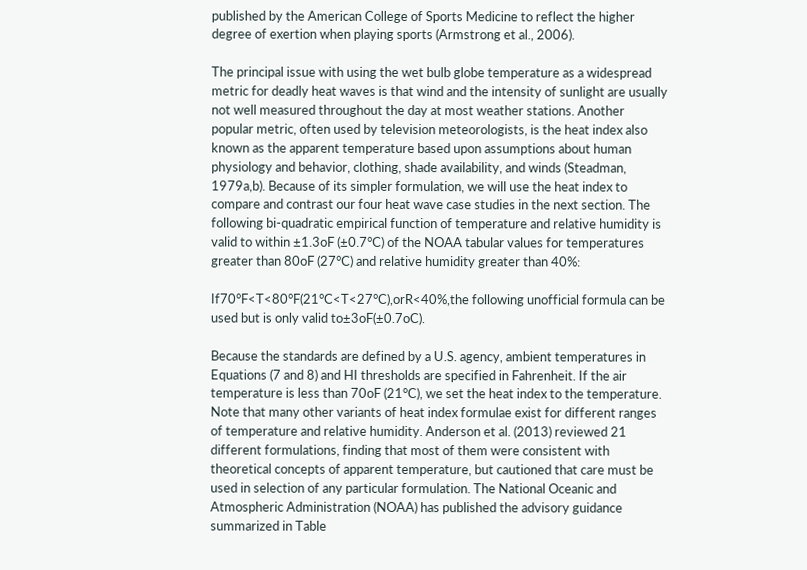published by the American College of Sports Medicine to reflect the higher degree of exertion when playing sports (Armstrong et al., 2006).

The principal issue with using the wet bulb globe temperature as a widespread metric for deadly heat waves is that wind and the intensity of sunlight are usually not well measured throughout the day at most weather stations. Another popular metric, often used by television meteorologists, is the heat index also known as the apparent temperature based upon assumptions about human physiology and behavior, clothing, shade availability, and winds (Steadman, 1979a,b). Because of its simpler formulation, we will use the heat index to compare and contrast our four heat wave case studies in the next section. The following bi-quadratic empirical function of temperature and relative humidity is valid to within ±1.3oF (±0.7°C) of the NOAA tabular values for temperatures greater than 80oF (27°C) and relative humidity greater than 40%:

If70°F<T<80°F(21°C<T<27°C),orR<40%,the following unofficial formula can be used but is only valid to±3oF(±0.7oC).

Because the standards are defined by a U.S. agency, ambient temperatures in Equations (7 and 8) and HI thresholds are specified in Fahrenheit. If the air temperature is less than 70oF (21°C), we set the heat index to the temperature. Note that many other variants of heat index formulae exist for different ranges of temperature and relative humidity. Anderson et al. (2013) reviewed 21 different formulations, finding that most of them were consistent with theoretical concepts of apparent temperature, but cautioned that care must be used in selection of any particular formulation. The National Oceanic and Atmospheric Administration (NOAA) has published the advisory guidance summarized in Table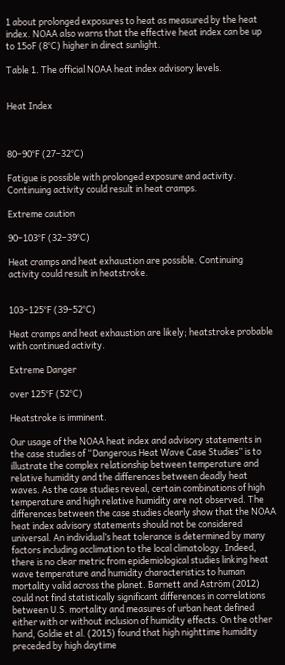1 about prolonged exposures to heat as measured by the heat index. NOAA also warns that the effective heat index can be up to 15oF (8°C) higher in direct sunlight.

Table 1. The official NOAA heat index advisory levels.


Heat Index



80–90°F (27–32°C)

Fatigue is possible with prolonged exposure and activity. Continuing activity could result in heat cramps.

Extreme caution

90–103°F (32–39°C)

Heat cramps and heat exhaustion are possible. Continuing activity could result in heatstroke.


103–125°F (39–52°C)

Heat cramps and heat exhaustion are likely; heatstroke probable with continued activity.

Extreme Danger

over 125°F (52°C)

Heatstroke is imminent.

Our usage of the NOAA heat index and advisory statements in the case studies of “Dangerous Heat Wave Case Studies” is to illustrate the complex relationship between temperature and relative humidity and the differences between deadly heat waves. As the case studies reveal, certain combinations of high temperature and high relative humidity are not observed. The differences between the case studies clearly show that the NOAA heat index advisory statements should not be considered universal. An individual’s heat tolerance is determined by many factors including acclimation to the local climatology. Indeed, there is no clear metric from epidemiological studies linking heat wave temperature and humidity characteristics to human mortality valid across the planet. Barnett and Aström (2012) could not find statistically significant differences in correlations between U.S. mortality and measures of urban heat defined either with or without inclusion of humidity effects. On the other hand, Goldie et al. (2015) found that high nighttime humidity preceded by high daytime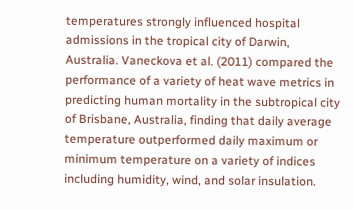temperatures strongly influenced hospital admissions in the tropical city of Darwin, Australia. Vaneckova et al. (2011) compared the performance of a variety of heat wave metrics in predicting human mortality in the subtropical city of Brisbane, Australia, finding that daily average temperature outperformed daily maximum or minimum temperature on a variety of indices including humidity, wind, and solar insulation.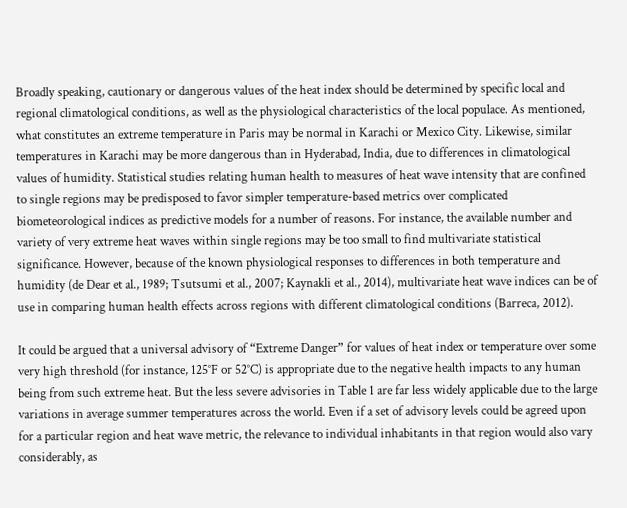Broadly speaking, cautionary or dangerous values of the heat index should be determined by specific local and regional climatological conditions, as well as the physiological characteristics of the local populace. As mentioned, what constitutes an extreme temperature in Paris may be normal in Karachi or Mexico City. Likewise, similar temperatures in Karachi may be more dangerous than in Hyderabad, India, due to differences in climatological values of humidity. Statistical studies relating human health to measures of heat wave intensity that are confined to single regions may be predisposed to favor simpler temperature-based metrics over complicated biometeorological indices as predictive models for a number of reasons. For instance, the available number and variety of very extreme heat waves within single regions may be too small to find multivariate statistical significance. However, because of the known physiological responses to differences in both temperature and humidity (de Dear et al., 1989; Tsutsumi et al., 2007; Kaynakli et al., 2014), multivariate heat wave indices can be of use in comparing human health effects across regions with different climatological conditions (Barreca, 2012).

It could be argued that a universal advisory of “Extreme Danger” for values of heat index or temperature over some very high threshold (for instance, 125°F or 52°C) is appropriate due to the negative health impacts to any human being from such extreme heat. But the less severe advisories in Table 1 are far less widely applicable due to the large variations in average summer temperatures across the world. Even if a set of advisory levels could be agreed upon for a particular region and heat wave metric, the relevance to individual inhabitants in that region would also vary considerably, as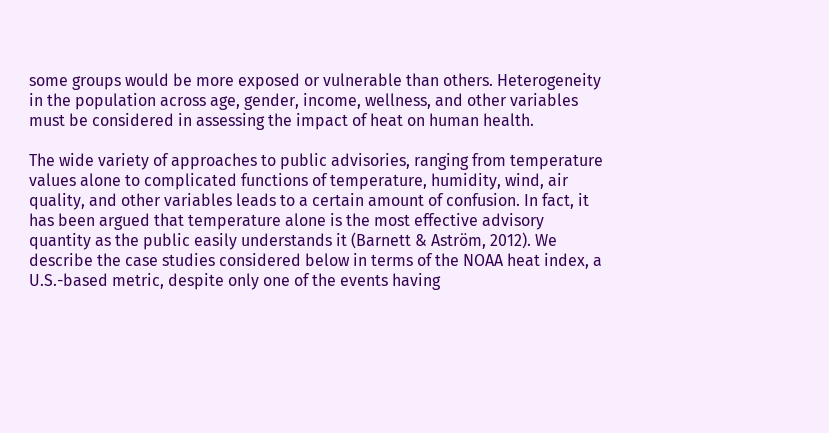some groups would be more exposed or vulnerable than others. Heterogeneity in the population across age, gender, income, wellness, and other variables must be considered in assessing the impact of heat on human health.

The wide variety of approaches to public advisories, ranging from temperature values alone to complicated functions of temperature, humidity, wind, air quality, and other variables leads to a certain amount of confusion. In fact, it has been argued that temperature alone is the most effective advisory quantity as the public easily understands it (Barnett & Aström, 2012). We describe the case studies considered below in terms of the NOAA heat index, a U.S.-based metric, despite only one of the events having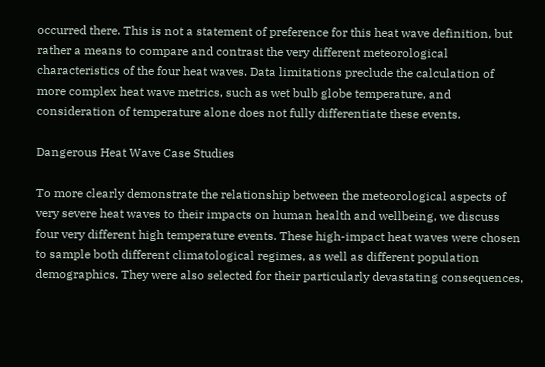occurred there. This is not a statement of preference for this heat wave definition, but rather a means to compare and contrast the very different meteorological characteristics of the four heat waves. Data limitations preclude the calculation of more complex heat wave metrics, such as wet bulb globe temperature, and consideration of temperature alone does not fully differentiate these events.

Dangerous Heat Wave Case Studies

To more clearly demonstrate the relationship between the meteorological aspects of very severe heat waves to their impacts on human health and wellbeing, we discuss four very different high temperature events. These high-impact heat waves were chosen to sample both different climatological regimes, as well as different population demographics. They were also selected for their particularly devastating consequences,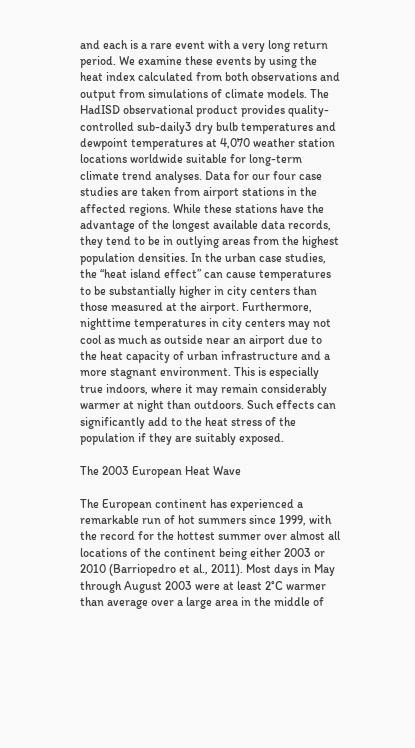and each is a rare event with a very long return period. We examine these events by using the heat index calculated from both observations and output from simulations of climate models. The HadISD observational product provides quality-controlled sub-daily3 dry bulb temperatures and dewpoint temperatures at 4,070 weather station locations worldwide suitable for long-term climate trend analyses. Data for our four case studies are taken from airport stations in the affected regions. While these stations have the advantage of the longest available data records, they tend to be in outlying areas from the highest population densities. In the urban case studies, the “heat island effect” can cause temperatures to be substantially higher in city centers than those measured at the airport. Furthermore, nighttime temperatures in city centers may not cool as much as outside near an airport due to the heat capacity of urban infrastructure and a more stagnant environment. This is especially true indoors, where it may remain considerably warmer at night than outdoors. Such effects can significantly add to the heat stress of the population if they are suitably exposed.

The 2003 European Heat Wave

The European continent has experienced a remarkable run of hot summers since 1999, with the record for the hottest summer over almost all locations of the continent being either 2003 or 2010 (Barriopedro et al., 2011). Most days in May through August 2003 were at least 2°C warmer than average over a large area in the middle of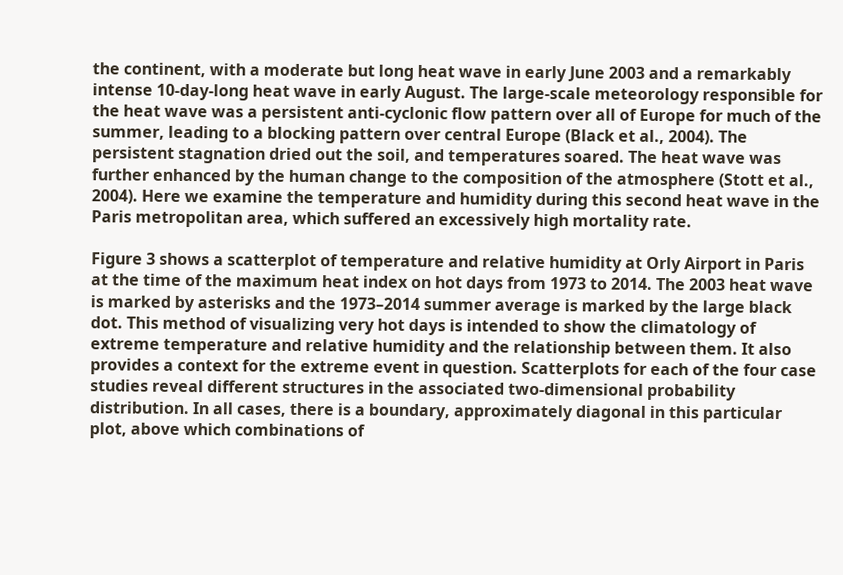the continent, with a moderate but long heat wave in early June 2003 and a remarkably intense 10-day-long heat wave in early August. The large-scale meteorology responsible for the heat wave was a persistent anti-cyclonic flow pattern over all of Europe for much of the summer, leading to a blocking pattern over central Europe (Black et al., 2004). The persistent stagnation dried out the soil, and temperatures soared. The heat wave was further enhanced by the human change to the composition of the atmosphere (Stott et al., 2004). Here we examine the temperature and humidity during this second heat wave in the Paris metropolitan area, which suffered an excessively high mortality rate.

Figure 3 shows a scatterplot of temperature and relative humidity at Orly Airport in Paris at the time of the maximum heat index on hot days from 1973 to 2014. The 2003 heat wave is marked by asterisks and the 1973–2014 summer average is marked by the large black dot. This method of visualizing very hot days is intended to show the climatology of extreme temperature and relative humidity and the relationship between them. It also provides a context for the extreme event in question. Scatterplots for each of the four case studies reveal different structures in the associated two-dimensional probability distribution. In all cases, there is a boundary, approximately diagonal in this particular plot, above which combinations of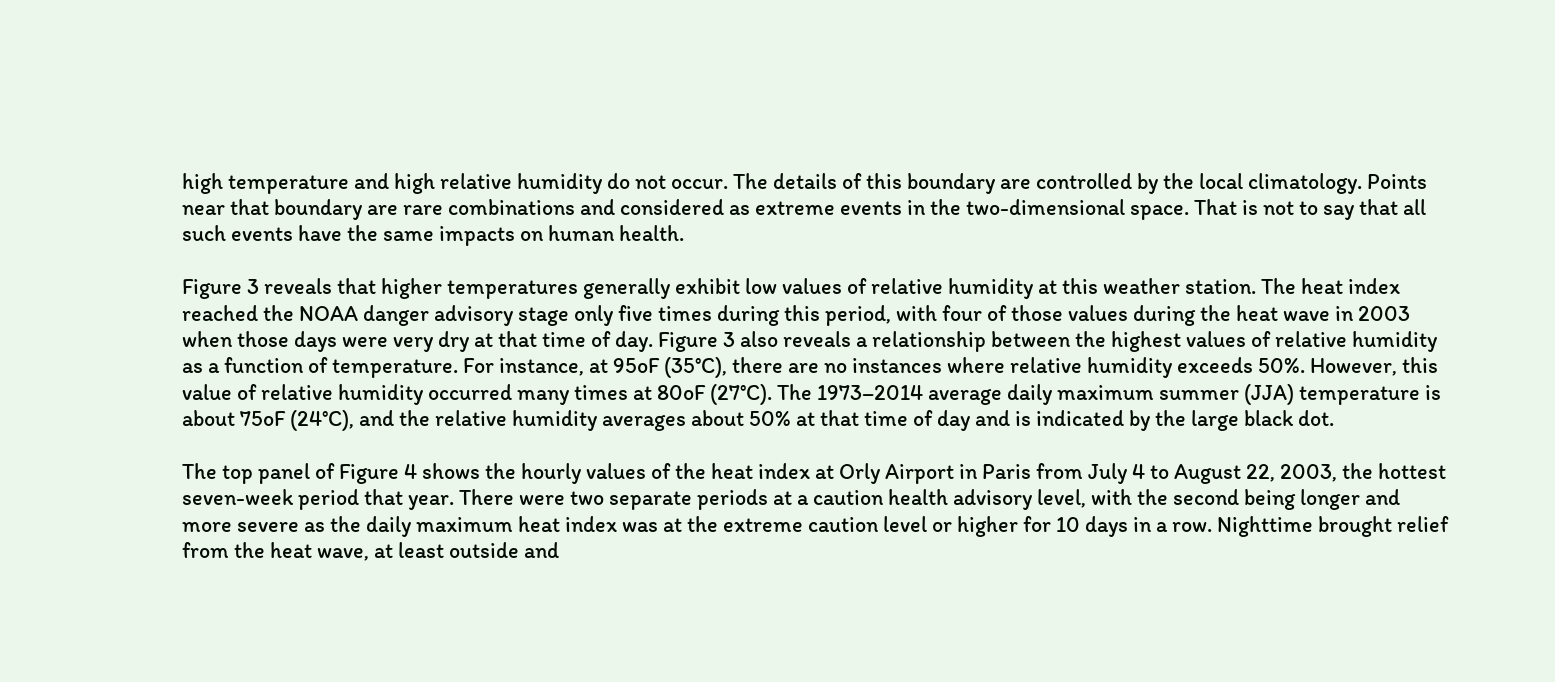high temperature and high relative humidity do not occur. The details of this boundary are controlled by the local climatology. Points near that boundary are rare combinations and considered as extreme events in the two-dimensional space. That is not to say that all such events have the same impacts on human health.

Figure 3 reveals that higher temperatures generally exhibit low values of relative humidity at this weather station. The heat index reached the NOAA danger advisory stage only five times during this period, with four of those values during the heat wave in 2003 when those days were very dry at that time of day. Figure 3 also reveals a relationship between the highest values of relative humidity as a function of temperature. For instance, at 95oF (35°C), there are no instances where relative humidity exceeds 50%. However, this value of relative humidity occurred many times at 80oF (27°C). The 1973–2014 average daily maximum summer (JJA) temperature is about 75oF (24°C), and the relative humidity averages about 50% at that time of day and is indicated by the large black dot.

The top panel of Figure 4 shows the hourly values of the heat index at Orly Airport in Paris from July 4 to August 22, 2003, the hottest seven-week period that year. There were two separate periods at a caution health advisory level, with the second being longer and more severe as the daily maximum heat index was at the extreme caution level or higher for 10 days in a row. Nighttime brought relief from the heat wave, at least outside and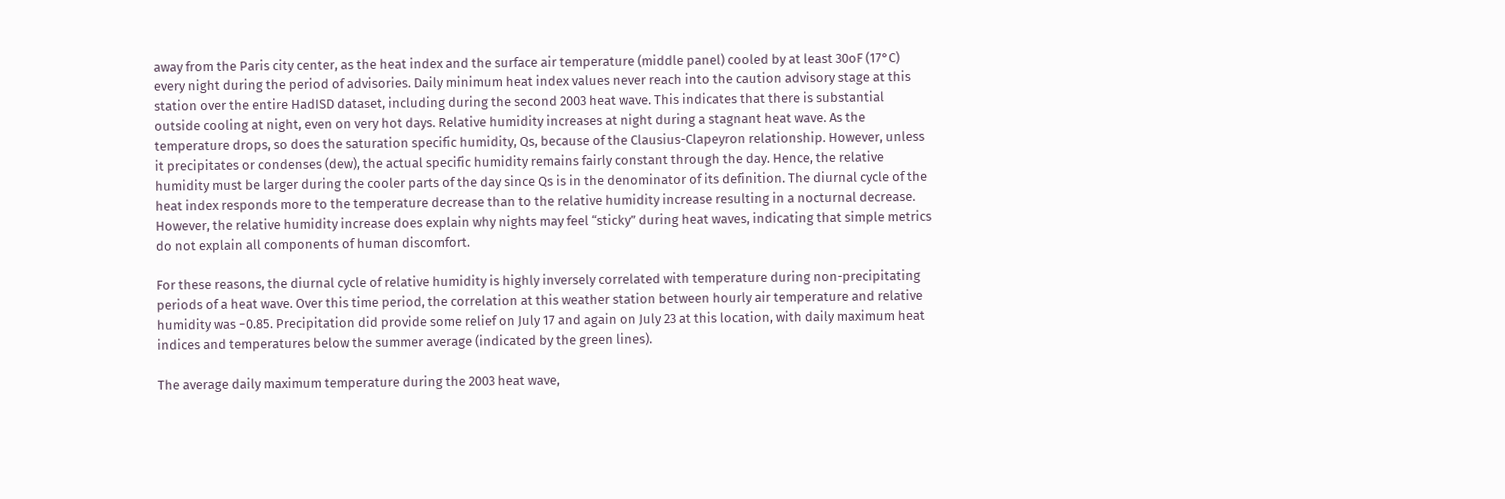away from the Paris city center, as the heat index and the surface air temperature (middle panel) cooled by at least 30oF (17°C) every night during the period of advisories. Daily minimum heat index values never reach into the caution advisory stage at this station over the entire HadISD dataset, including during the second 2003 heat wave. This indicates that there is substantial outside cooling at night, even on very hot days. Relative humidity increases at night during a stagnant heat wave. As the temperature drops, so does the saturation specific humidity, Qs, because of the Clausius-Clapeyron relationship. However, unless it precipitates or condenses (dew), the actual specific humidity remains fairly constant through the day. Hence, the relative humidity must be larger during the cooler parts of the day since Qs is in the denominator of its definition. The diurnal cycle of the heat index responds more to the temperature decrease than to the relative humidity increase resulting in a nocturnal decrease. However, the relative humidity increase does explain why nights may feel “sticky” during heat waves, indicating that simple metrics do not explain all components of human discomfort.

For these reasons, the diurnal cycle of relative humidity is highly inversely correlated with temperature during non-precipitating periods of a heat wave. Over this time period, the correlation at this weather station between hourly air temperature and relative humidity was −0.85. Precipitation did provide some relief on July 17 and again on July 23 at this location, with daily maximum heat indices and temperatures below the summer average (indicated by the green lines).

The average daily maximum temperature during the 2003 heat wave,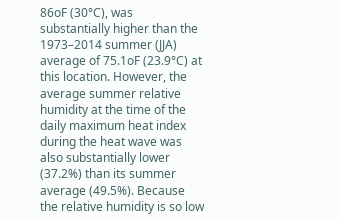86oF (30°C), was substantially higher than the 1973–2014 summer (JJA) average of 75.1oF (23.9°C) at this location. However, the average summer relative humidity at the time of the daily maximum heat index during the heat wave was also substantially lower (37.2%) than its summer average (49.5%). Because the relative humidity is so low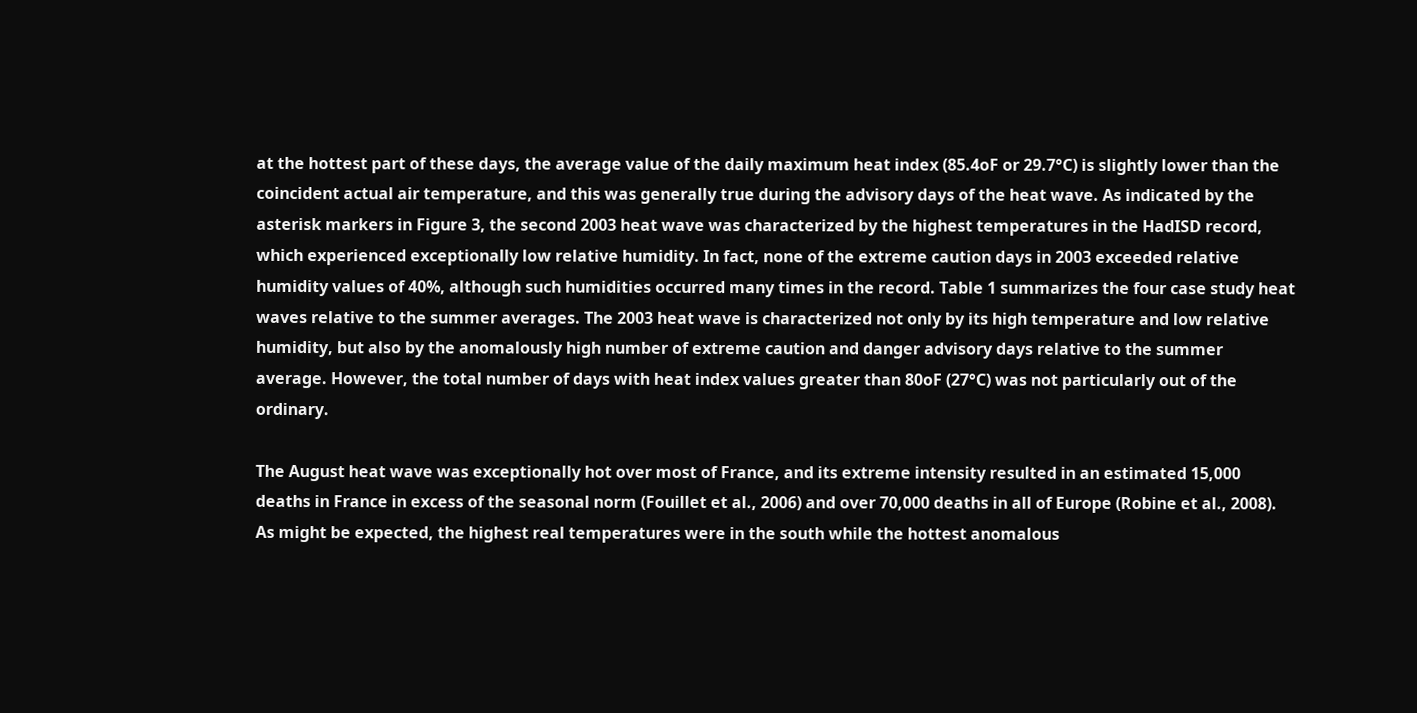at the hottest part of these days, the average value of the daily maximum heat index (85.4oF or 29.7°C) is slightly lower than the coincident actual air temperature, and this was generally true during the advisory days of the heat wave. As indicated by the asterisk markers in Figure 3, the second 2003 heat wave was characterized by the highest temperatures in the HadISD record, which experienced exceptionally low relative humidity. In fact, none of the extreme caution days in 2003 exceeded relative humidity values of 40%, although such humidities occurred many times in the record. Table 1 summarizes the four case study heat waves relative to the summer averages. The 2003 heat wave is characterized not only by its high temperature and low relative humidity, but also by the anomalously high number of extreme caution and danger advisory days relative to the summer average. However, the total number of days with heat index values greater than 80oF (27°C) was not particularly out of the ordinary.

The August heat wave was exceptionally hot over most of France, and its extreme intensity resulted in an estimated 15,000 deaths in France in excess of the seasonal norm (Fouillet et al., 2006) and over 70,000 deaths in all of Europe (Robine et al., 2008). As might be expected, the highest real temperatures were in the south while the hottest anomalous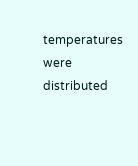temperatures were distributed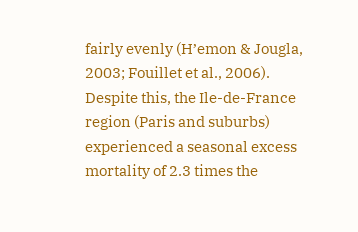fairly evenly (H’emon & Jougla, 2003; Fouillet et al., 2006). Despite this, the Ile-de-France region (Paris and suburbs) experienced a seasonal excess mortality of 2.3 times the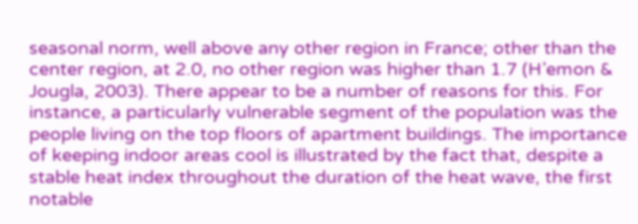seasonal norm, well above any other region in France; other than the center region, at 2.0, no other region was higher than 1.7 (H’emon & Jougla, 2003). There appear to be a number of reasons for this. For instance, a particularly vulnerable segment of the population was the people living on the top floors of apartment buildings. The importance of keeping indoor areas cool is illustrated by the fact that, despite a stable heat index throughout the duration of the heat wave, the first notable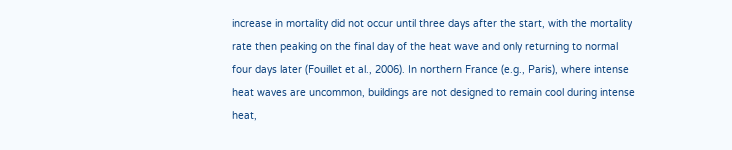increase in mortality did not occur until three days after the start, with the mortality rate then peaking on the final day of the heat wave and only returning to normal four days later (Fouillet et al., 2006). In northern France (e.g., Paris), where intense heat waves are uncommon, buildings are not designed to remain cool during intense heat,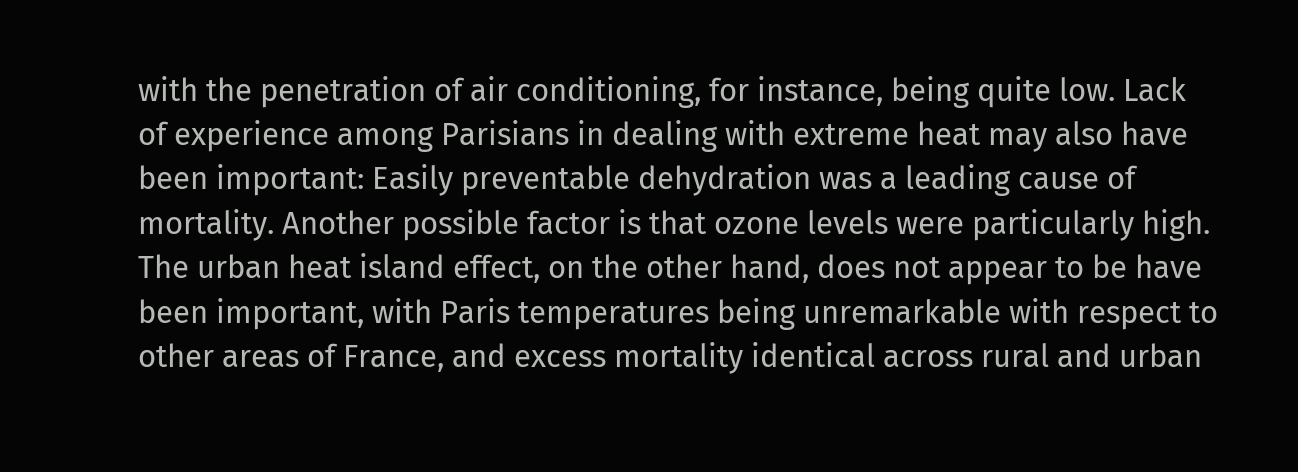with the penetration of air conditioning, for instance, being quite low. Lack of experience among Parisians in dealing with extreme heat may also have been important: Easily preventable dehydration was a leading cause of mortality. Another possible factor is that ozone levels were particularly high. The urban heat island effect, on the other hand, does not appear to be have been important, with Paris temperatures being unremarkable with respect to other areas of France, and excess mortality identical across rural and urban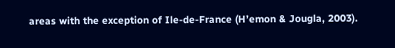areas with the exception of Ile-de-France (H’emon & Jougla, 2003).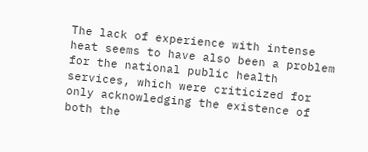The lack of experience with intense heat seems to have also been a problem for the national public health services, which were criticized for only acknowledging the existence of both the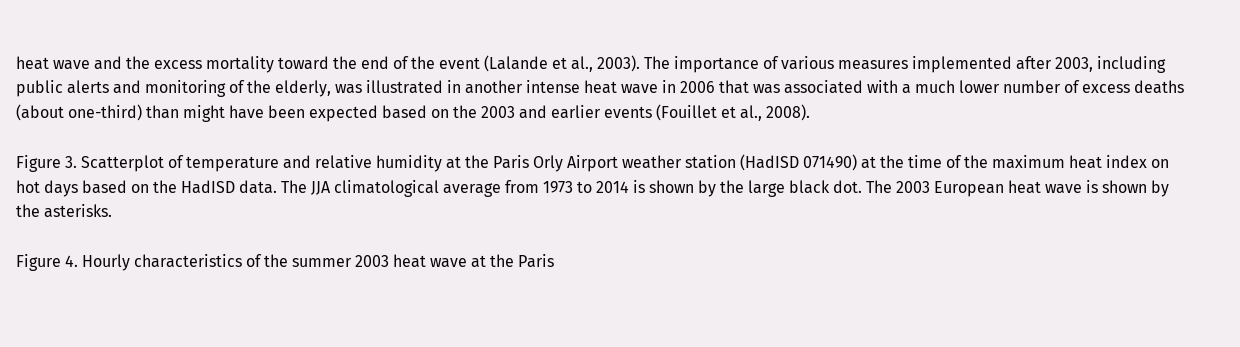heat wave and the excess mortality toward the end of the event (Lalande et al., 2003). The importance of various measures implemented after 2003, including public alerts and monitoring of the elderly, was illustrated in another intense heat wave in 2006 that was associated with a much lower number of excess deaths (about one-third) than might have been expected based on the 2003 and earlier events (Fouillet et al., 2008).

Figure 3. Scatterplot of temperature and relative humidity at the Paris Orly Airport weather station (HadISD 071490) at the time of the maximum heat index on hot days based on the HadISD data. The JJA climatological average from 1973 to 2014 is shown by the large black dot. The 2003 European heat wave is shown by the asterisks.

Figure 4. Hourly characteristics of the summer 2003 heat wave at the Paris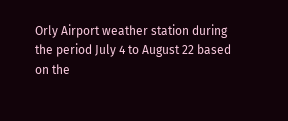Orly Airport weather station during the period July 4 to August 22 based on the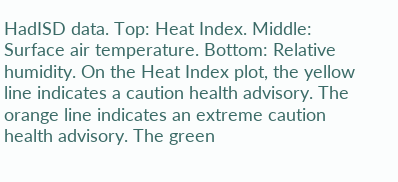HadISD data. Top: Heat Index. Middle: Surface air temperature. Bottom: Relative humidity. On the Heat Index plot, the yellow line indicates a caution health advisory. The orange line indicates an extreme caution health advisory. The green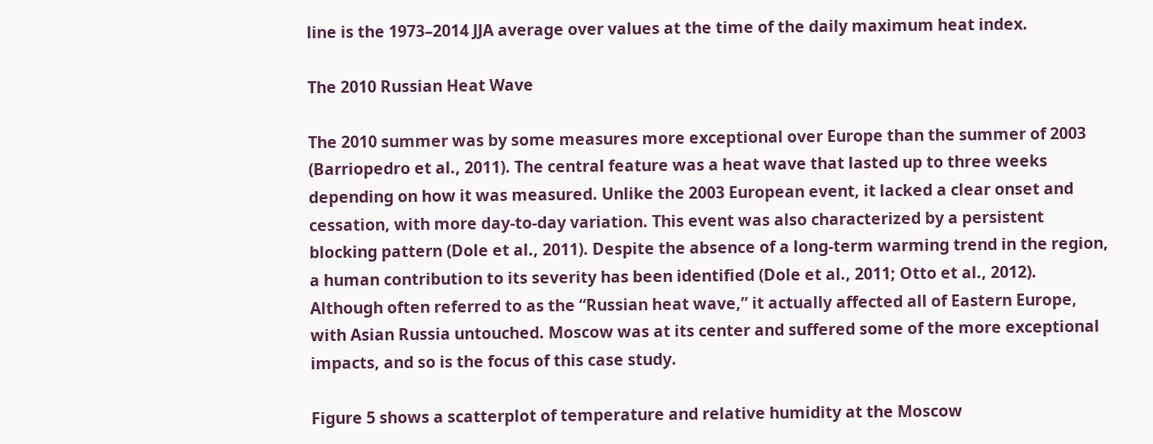line is the 1973–2014 JJA average over values at the time of the daily maximum heat index.

The 2010 Russian Heat Wave

The 2010 summer was by some measures more exceptional over Europe than the summer of 2003 (Barriopedro et al., 2011). The central feature was a heat wave that lasted up to three weeks depending on how it was measured. Unlike the 2003 European event, it lacked a clear onset and cessation, with more day-to-day variation. This event was also characterized by a persistent blocking pattern (Dole et al., 2011). Despite the absence of a long-term warming trend in the region, a human contribution to its severity has been identified (Dole et al., 2011; Otto et al., 2012). Although often referred to as the “Russian heat wave,” it actually affected all of Eastern Europe, with Asian Russia untouched. Moscow was at its center and suffered some of the more exceptional impacts, and so is the focus of this case study.

Figure 5 shows a scatterplot of temperature and relative humidity at the Moscow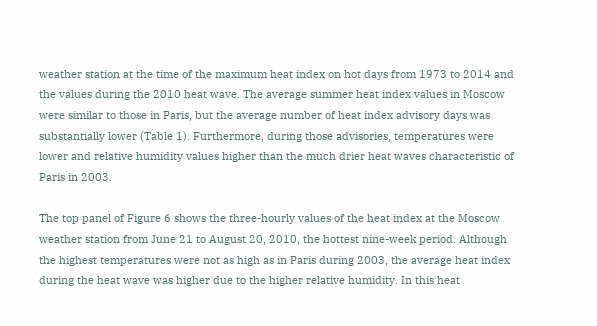weather station at the time of the maximum heat index on hot days from 1973 to 2014 and the values during the 2010 heat wave. The average summer heat index values in Moscow were similar to those in Paris, but the average number of heat index advisory days was substantially lower (Table 1). Furthermore, during those advisories, temperatures were lower and relative humidity values higher than the much drier heat waves characteristic of Paris in 2003.

The top panel of Figure 6 shows the three-hourly values of the heat index at the Moscow weather station from June 21 to August 20, 2010, the hottest nine-week period. Although the highest temperatures were not as high as in Paris during 2003, the average heat index during the heat wave was higher due to the higher relative humidity. In this heat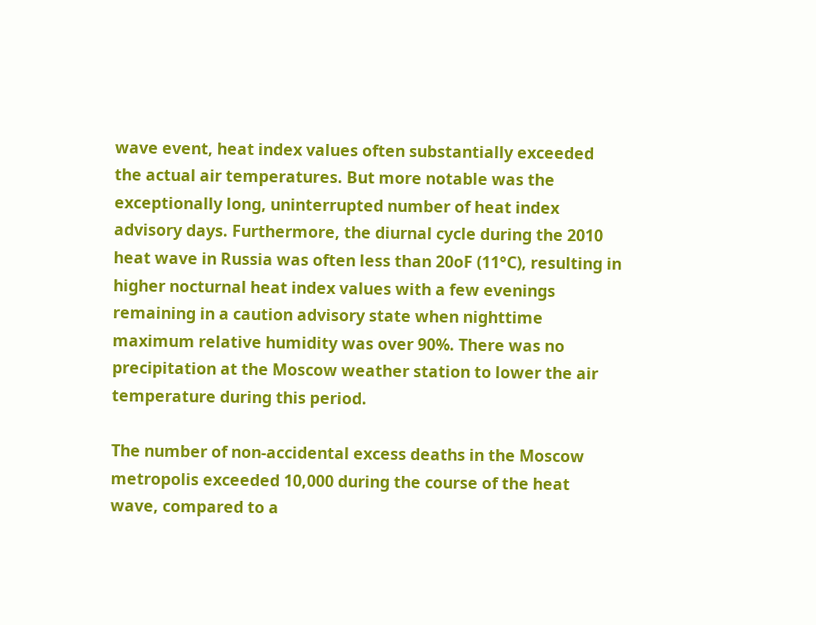wave event, heat index values often substantially exceeded the actual air temperatures. But more notable was the exceptionally long, uninterrupted number of heat index advisory days. Furthermore, the diurnal cycle during the 2010 heat wave in Russia was often less than 20oF (11°C), resulting in higher nocturnal heat index values with a few evenings remaining in a caution advisory state when nighttime maximum relative humidity was over 90%. There was no precipitation at the Moscow weather station to lower the air temperature during this period.

The number of non-accidental excess deaths in the Moscow metropolis exceeded 10,000 during the course of the heat wave, compared to a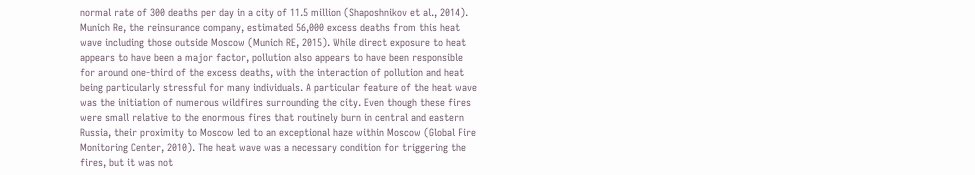normal rate of 300 deaths per day in a city of 11.5 million (Shaposhnikov et al., 2014). Munich Re, the reinsurance company, estimated 56,000 excess deaths from this heat wave including those outside Moscow (Munich RE, 2015). While direct exposure to heat appears to have been a major factor, pollution also appears to have been responsible for around one-third of the excess deaths, with the interaction of pollution and heat being particularly stressful for many individuals. A particular feature of the heat wave was the initiation of numerous wildfires surrounding the city. Even though these fires were small relative to the enormous fires that routinely burn in central and eastern Russia, their proximity to Moscow led to an exceptional haze within Moscow (Global Fire Monitoring Center, 2010). The heat wave was a necessary condition for triggering the fires, but it was not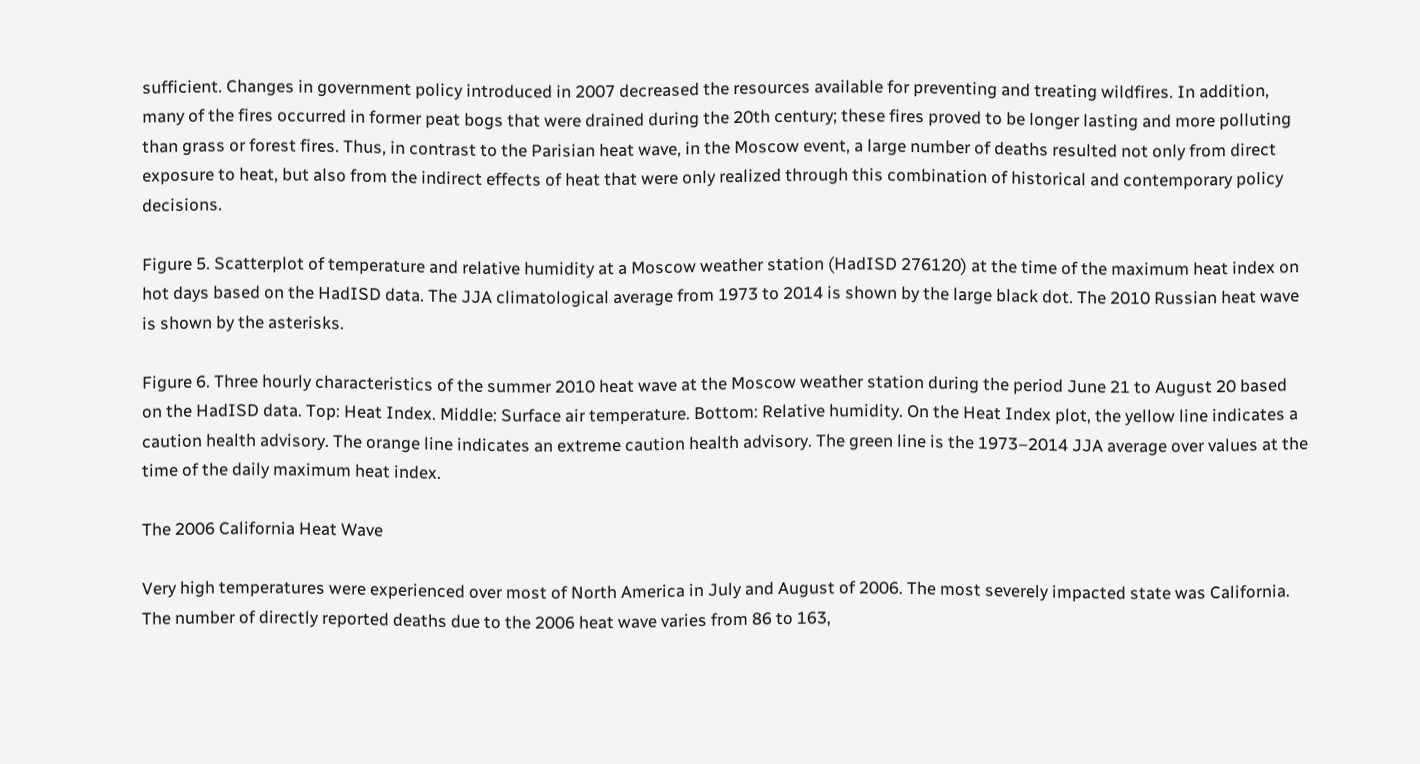sufficient. Changes in government policy introduced in 2007 decreased the resources available for preventing and treating wildfires. In addition, many of the fires occurred in former peat bogs that were drained during the 20th century; these fires proved to be longer lasting and more polluting than grass or forest fires. Thus, in contrast to the Parisian heat wave, in the Moscow event, a large number of deaths resulted not only from direct exposure to heat, but also from the indirect effects of heat that were only realized through this combination of historical and contemporary policy decisions.

Figure 5. Scatterplot of temperature and relative humidity at a Moscow weather station (HadISD 276120) at the time of the maximum heat index on hot days based on the HadISD data. The JJA climatological average from 1973 to 2014 is shown by the large black dot. The 2010 Russian heat wave is shown by the asterisks.

Figure 6. Three hourly characteristics of the summer 2010 heat wave at the Moscow weather station during the period June 21 to August 20 based on the HadISD data. Top: Heat Index. Middle: Surface air temperature. Bottom: Relative humidity. On the Heat Index plot, the yellow line indicates a caution health advisory. The orange line indicates an extreme caution health advisory. The green line is the 1973–2014 JJA average over values at the time of the daily maximum heat index.

The 2006 California Heat Wave

Very high temperatures were experienced over most of North America in July and August of 2006. The most severely impacted state was California. The number of directly reported deaths due to the 2006 heat wave varies from 86 to 163,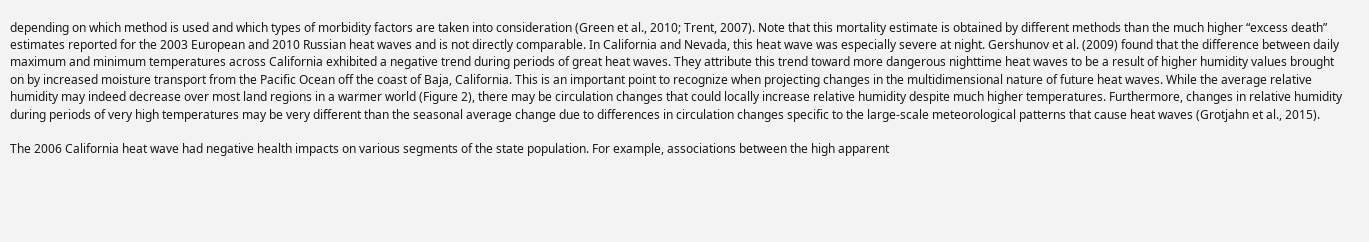depending on which method is used and which types of morbidity factors are taken into consideration (Green et al., 2010; Trent, 2007). Note that this mortality estimate is obtained by different methods than the much higher “excess death” estimates reported for the 2003 European and 2010 Russian heat waves and is not directly comparable. In California and Nevada, this heat wave was especially severe at night. Gershunov et al. (2009) found that the difference between daily maximum and minimum temperatures across California exhibited a negative trend during periods of great heat waves. They attribute this trend toward more dangerous nighttime heat waves to be a result of higher humidity values brought on by increased moisture transport from the Pacific Ocean off the coast of Baja, California. This is an important point to recognize when projecting changes in the multidimensional nature of future heat waves. While the average relative humidity may indeed decrease over most land regions in a warmer world (Figure 2), there may be circulation changes that could locally increase relative humidity despite much higher temperatures. Furthermore, changes in relative humidity during periods of very high temperatures may be very different than the seasonal average change due to differences in circulation changes specific to the large-scale meteorological patterns that cause heat waves (Grotjahn et al., 2015).

The 2006 California heat wave had negative health impacts on various segments of the state population. For example, associations between the high apparent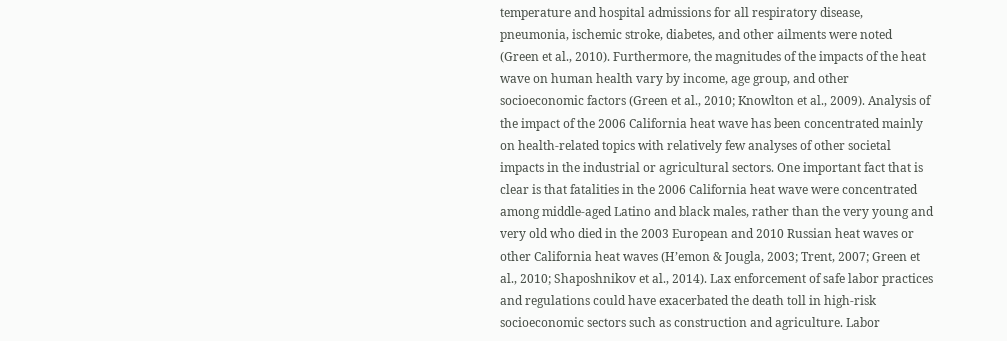temperature and hospital admissions for all respiratory disease, pneumonia, ischemic stroke, diabetes, and other ailments were noted (Green et al., 2010). Furthermore, the magnitudes of the impacts of the heat wave on human health vary by income, age group, and other socioeconomic factors (Green et al., 2010; Knowlton et al., 2009). Analysis of the impact of the 2006 California heat wave has been concentrated mainly on health-related topics with relatively few analyses of other societal impacts in the industrial or agricultural sectors. One important fact that is clear is that fatalities in the 2006 California heat wave were concentrated among middle-aged Latino and black males, rather than the very young and very old who died in the 2003 European and 2010 Russian heat waves or other California heat waves (H’emon & Jougla, 2003; Trent, 2007; Green et al., 2010; Shaposhnikov et al., 2014). Lax enforcement of safe labor practices and regulations could have exacerbated the death toll in high-risk socioeconomic sectors such as construction and agriculture. Labor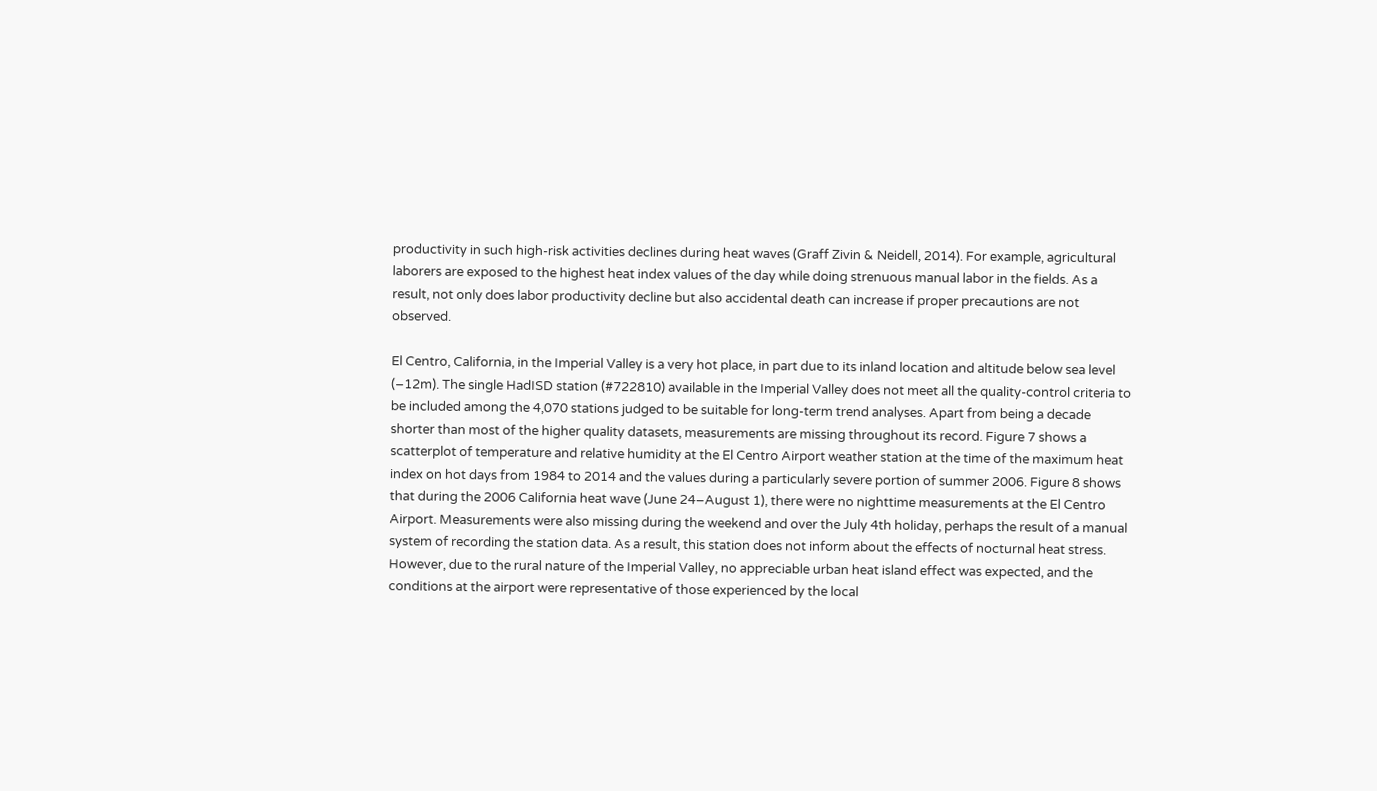productivity in such high-risk activities declines during heat waves (Graff Zivin & Neidell, 2014). For example, agricultural laborers are exposed to the highest heat index values of the day while doing strenuous manual labor in the fields. As a result, not only does labor productivity decline but also accidental death can increase if proper precautions are not observed.

El Centro, California, in the Imperial Valley is a very hot place, in part due to its inland location and altitude below sea level (–12m). The single HadISD station (#722810) available in the Imperial Valley does not meet all the quality-control criteria to be included among the 4,070 stations judged to be suitable for long-term trend analyses. Apart from being a decade shorter than most of the higher quality datasets, measurements are missing throughout its record. Figure 7 shows a scatterplot of temperature and relative humidity at the El Centro Airport weather station at the time of the maximum heat index on hot days from 1984 to 2014 and the values during a particularly severe portion of summer 2006. Figure 8 shows that during the 2006 California heat wave (June 24–August 1), there were no nighttime measurements at the El Centro Airport. Measurements were also missing during the weekend and over the July 4th holiday, perhaps the result of a manual system of recording the station data. As a result, this station does not inform about the effects of nocturnal heat stress. However, due to the rural nature of the Imperial Valley, no appreciable urban heat island effect was expected, and the conditions at the airport were representative of those experienced by the local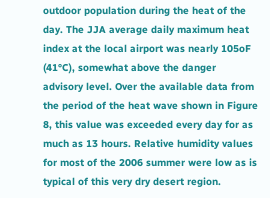outdoor population during the heat of the day. The JJA average daily maximum heat index at the local airport was nearly 105oF (41°C), somewhat above the danger advisory level. Over the available data from the period of the heat wave shown in Figure 8, this value was exceeded every day for as much as 13 hours. Relative humidity values for most of the 2006 summer were low as is typical of this very dry desert region.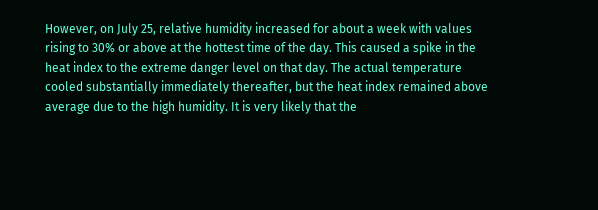However, on July 25, relative humidity increased for about a week with values rising to 30% or above at the hottest time of the day. This caused a spike in the heat index to the extreme danger level on that day. The actual temperature cooled substantially immediately thereafter, but the heat index remained above average due to the high humidity. It is very likely that the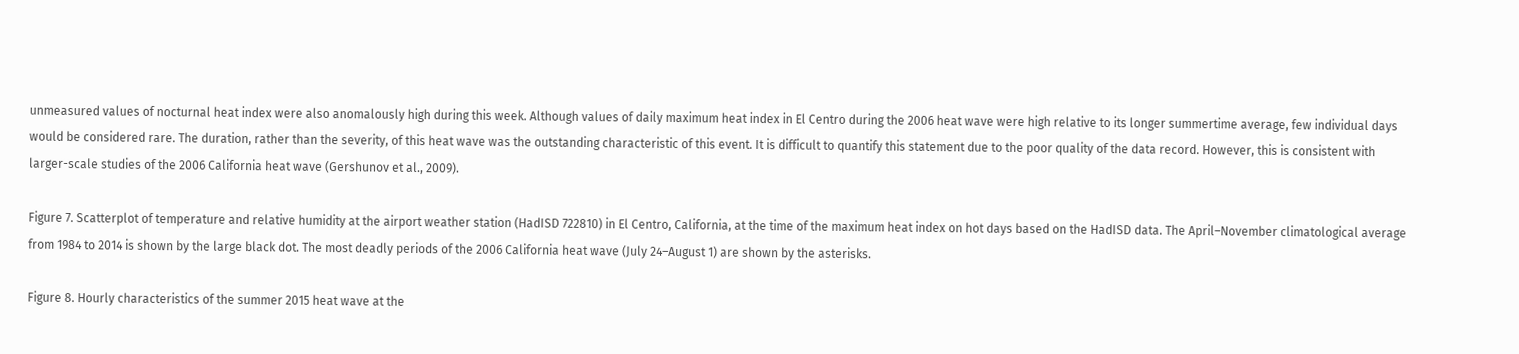unmeasured values of nocturnal heat index were also anomalously high during this week. Although values of daily maximum heat index in El Centro during the 2006 heat wave were high relative to its longer summertime average, few individual days would be considered rare. The duration, rather than the severity, of this heat wave was the outstanding characteristic of this event. It is difficult to quantify this statement due to the poor quality of the data record. However, this is consistent with larger-scale studies of the 2006 California heat wave (Gershunov et al., 2009).

Figure 7. Scatterplot of temperature and relative humidity at the airport weather station (HadISD 722810) in El Centro, California, at the time of the maximum heat index on hot days based on the HadISD data. The April–November climatological average from 1984 to 2014 is shown by the large black dot. The most deadly periods of the 2006 California heat wave (July 24–August 1) are shown by the asterisks.

Figure 8. Hourly characteristics of the summer 2015 heat wave at the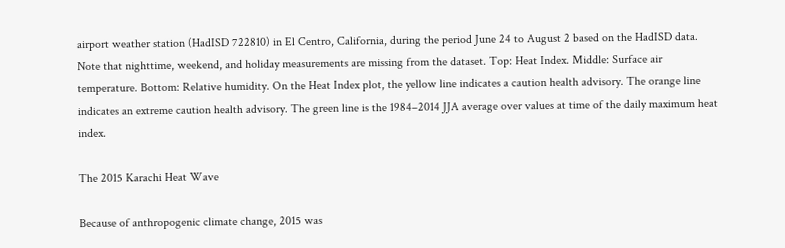airport weather station (HadISD 722810) in El Centro, California, during the period June 24 to August 2 based on the HadISD data. Note that nighttime, weekend, and holiday measurements are missing from the dataset. Top: Heat Index. Middle: Surface air temperature. Bottom: Relative humidity. On the Heat Index plot, the yellow line indicates a caution health advisory. The orange line indicates an extreme caution health advisory. The green line is the 1984–2014 JJA average over values at time of the daily maximum heat index.

The 2015 Karachi Heat Wave

Because of anthropogenic climate change, 2015 was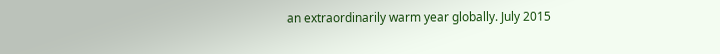an extraordinarily warm year globally. July 2015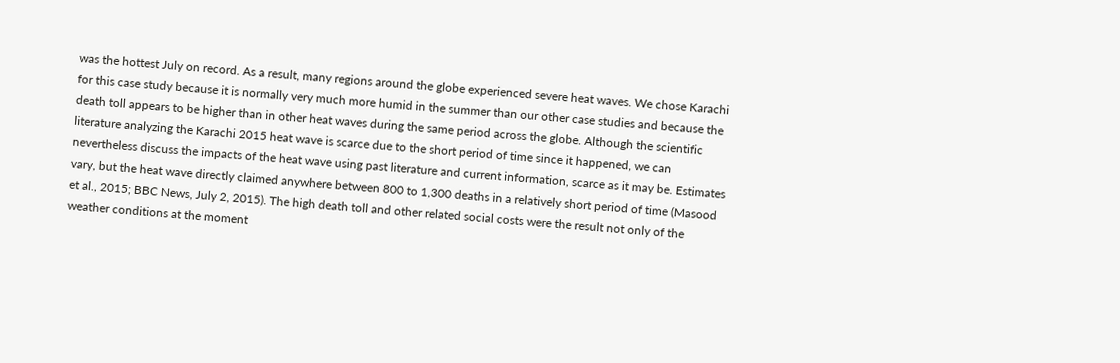was the hottest July on record. As a result, many regions around the globe experienced severe heat waves. We chose Karachi for this case study because it is normally very much more humid in the summer than our other case studies and because the death toll appears to be higher than in other heat waves during the same period across the globe. Although the scientific literature analyzing the Karachi 2015 heat wave is scarce due to the short period of time since it happened, we can nevertheless discuss the impacts of the heat wave using past literature and current information, scarce as it may be. Estimates vary, but the heat wave directly claimed anywhere between 800 to 1,300 deaths in a relatively short period of time (Masood et al., 2015; BBC News, July 2, 2015). The high death toll and other related social costs were the result not only of the weather conditions at the moment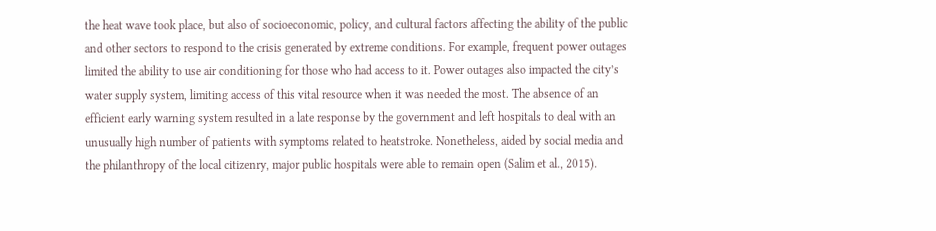the heat wave took place, but also of socioeconomic, policy, and cultural factors affecting the ability of the public and other sectors to respond to the crisis generated by extreme conditions. For example, frequent power outages limited the ability to use air conditioning for those who had access to it. Power outages also impacted the city’s water supply system, limiting access of this vital resource when it was needed the most. The absence of an efficient early warning system resulted in a late response by the government and left hospitals to deal with an unusually high number of patients with symptoms related to heatstroke. Nonetheless, aided by social media and the philanthropy of the local citizenry, major public hospitals were able to remain open (Salim et al., 2015).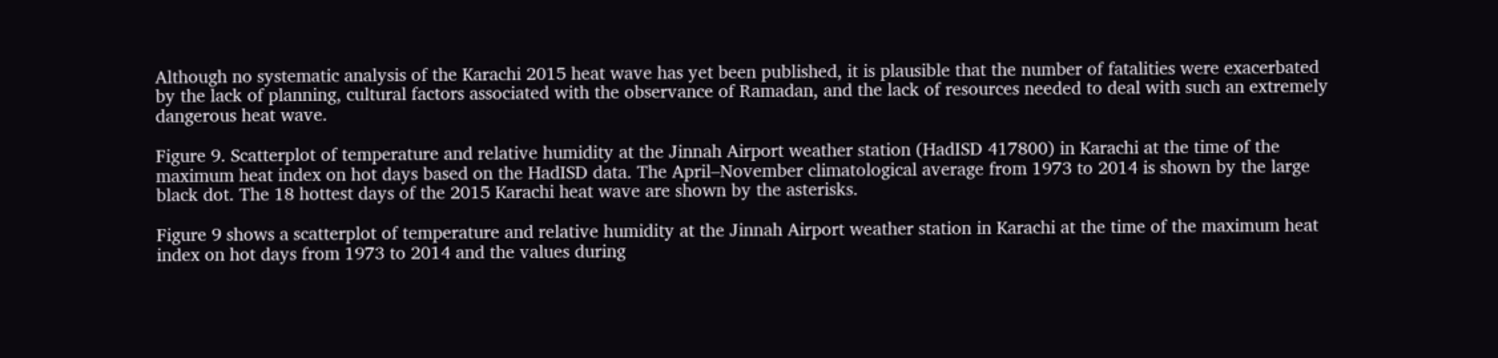Although no systematic analysis of the Karachi 2015 heat wave has yet been published, it is plausible that the number of fatalities were exacerbated by the lack of planning, cultural factors associated with the observance of Ramadan, and the lack of resources needed to deal with such an extremely dangerous heat wave.

Figure 9. Scatterplot of temperature and relative humidity at the Jinnah Airport weather station (HadISD 417800) in Karachi at the time of the maximum heat index on hot days based on the HadISD data. The April–November climatological average from 1973 to 2014 is shown by the large black dot. The 18 hottest days of the 2015 Karachi heat wave are shown by the asterisks.

Figure 9 shows a scatterplot of temperature and relative humidity at the Jinnah Airport weather station in Karachi at the time of the maximum heat index on hot days from 1973 to 2014 and the values during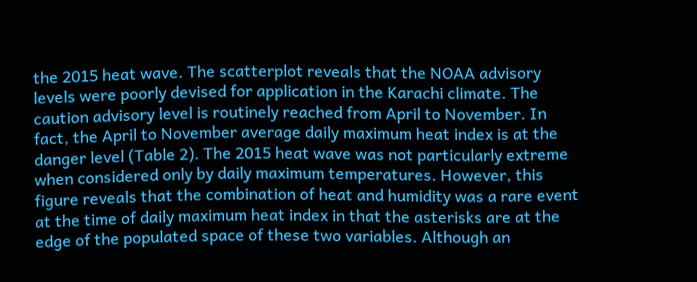the 2015 heat wave. The scatterplot reveals that the NOAA advisory levels were poorly devised for application in the Karachi climate. The caution advisory level is routinely reached from April to November. In fact, the April to November average daily maximum heat index is at the danger level (Table 2). The 2015 heat wave was not particularly extreme when considered only by daily maximum temperatures. However, this figure reveals that the combination of heat and humidity was a rare event at the time of daily maximum heat index in that the asterisks are at the edge of the populated space of these two variables. Although an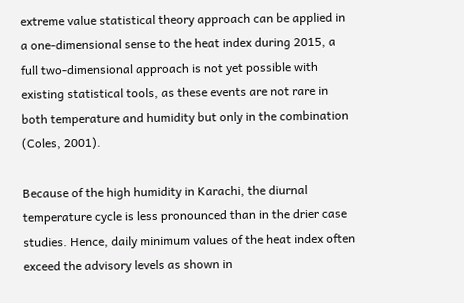extreme value statistical theory approach can be applied in a one-dimensional sense to the heat index during 2015, a full two-dimensional approach is not yet possible with existing statistical tools, as these events are not rare in both temperature and humidity but only in the combination (Coles, 2001).

Because of the high humidity in Karachi, the diurnal temperature cycle is less pronounced than in the drier case studies. Hence, daily minimum values of the heat index often exceed the advisory levels as shown in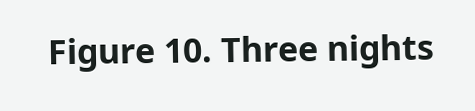Figure 10. Three nights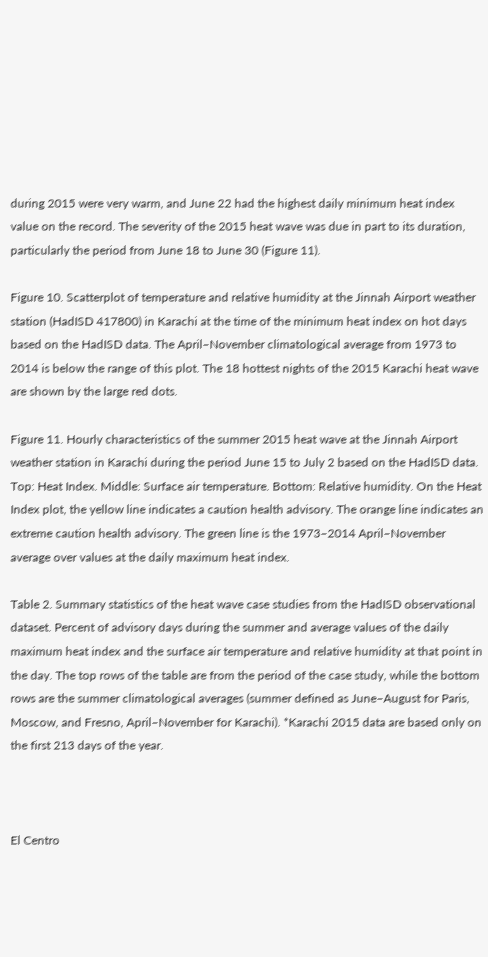during 2015 were very warm, and June 22 had the highest daily minimum heat index value on the record. The severity of the 2015 heat wave was due in part to its duration, particularly the period from June 18 to June 30 (Figure 11).

Figure 10. Scatterplot of temperature and relative humidity at the Jinnah Airport weather station (HadISD 417800) in Karachi at the time of the minimum heat index on hot days based on the HadISD data. The April–November climatological average from 1973 to 2014 is below the range of this plot. The 18 hottest nights of the 2015 Karachi heat wave are shown by the large red dots.

Figure 11. Hourly characteristics of the summer 2015 heat wave at the Jinnah Airport weather station in Karachi during the period June 15 to July 2 based on the HadISD data. Top: Heat Index. Middle: Surface air temperature. Bottom: Relative humidity. On the Heat Index plot, the yellow line indicates a caution health advisory. The orange line indicates an extreme caution health advisory. The green line is the 1973–2014 April–November average over values at the daily maximum heat index.

Table 2. Summary statistics of the heat wave case studies from the HadISD observational dataset. Percent of advisory days during the summer and average values of the daily maximum heat index and the surface air temperature and relative humidity at that point in the day. The top rows of the table are from the period of the case study, while the bottom rows are the summer climatological averages (summer defined as June–August for Paris, Moscow, and Fresno, April–November for Karachi). *Karachi 2015 data are based only on the first 213 days of the year.



El Centro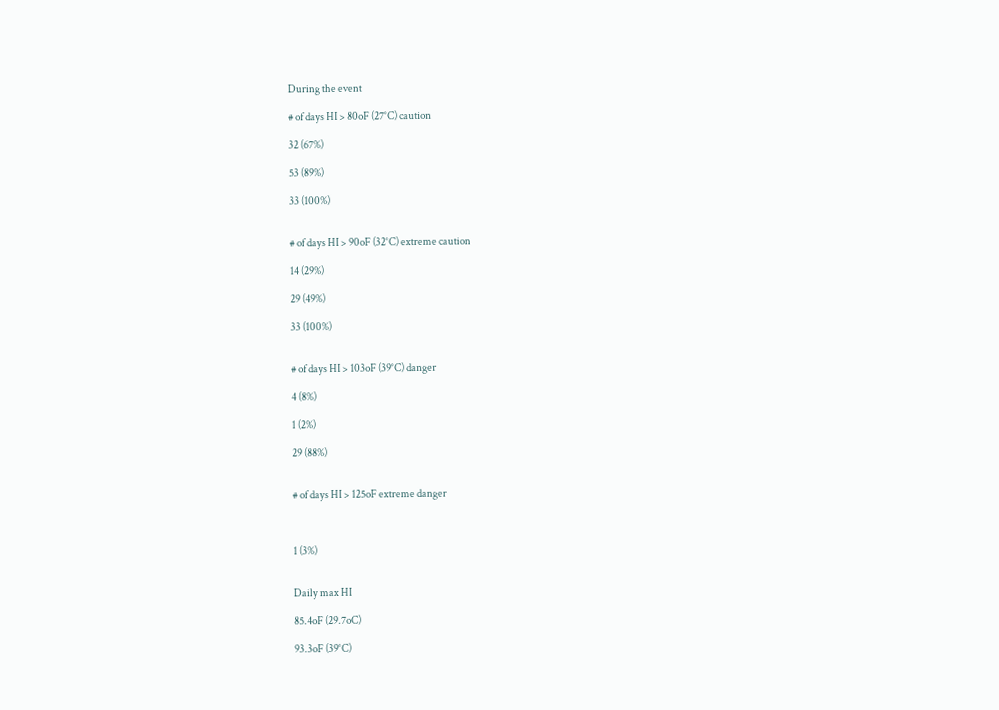During the event

# of days HI > 80oF (27°C) caution

32 (67%)

53 (89%)

33 (100%)


# of days HI > 90oF (32°C) extreme caution

14 (29%)

29 (49%)

33 (100%)


# of days HI > 103oF (39°C) danger

4 (8%)

1 (2%)

29 (88%)


# of days HI > 125oF extreme danger



1 (3%)


Daily max HI

85.4oF (29.7oC)

93.3oF (39°C)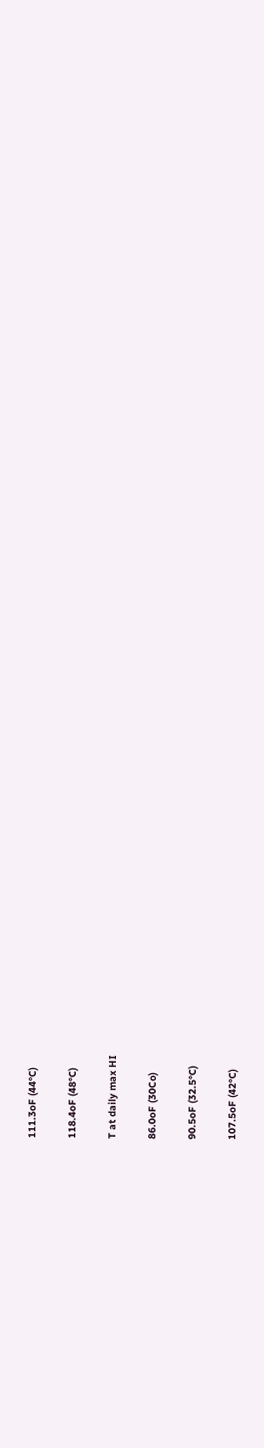111.3oF (44°C)

118.4oF (48°C)

T at daily max HI

86.0oF (30Co)

90.5oF (32.5°C)

107.5oF (42°C)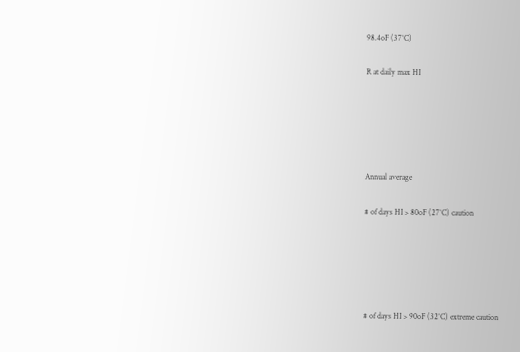98.4oF (37°C)

R at daily max HI





Annual average

# of days HI > 80oF (27°C) caution





# of days HI > 90oF (32°C) extreme caution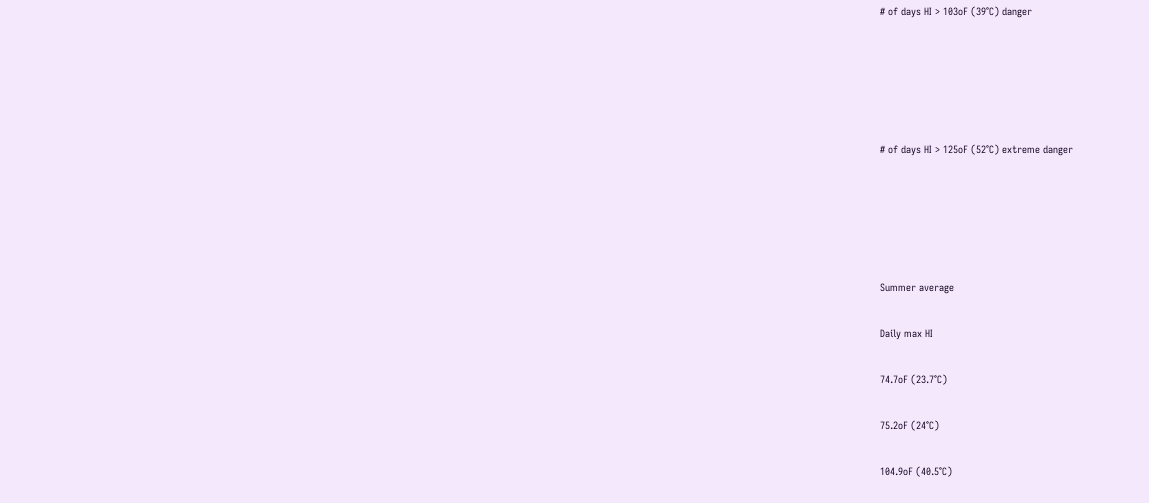# of days HI > 103oF (39°C) danger





# of days HI > 125oF (52°C) extreme danger





Summer average

Daily max HI

74.7oF (23.7°C)

75.2oF (24°C)

104.9oF (40.5°C)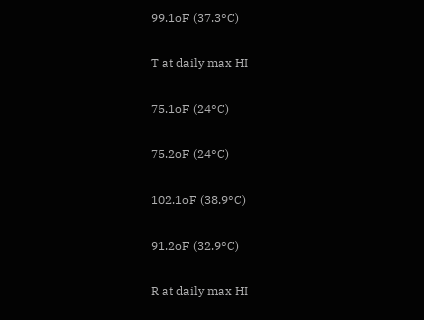99.1oF (37.3°C)

T at daily max HI

75.1oF (24°C)

75.2oF (24°C)

102.1oF (38.9°C)

91.2oF (32.9°C)

R at daily max HI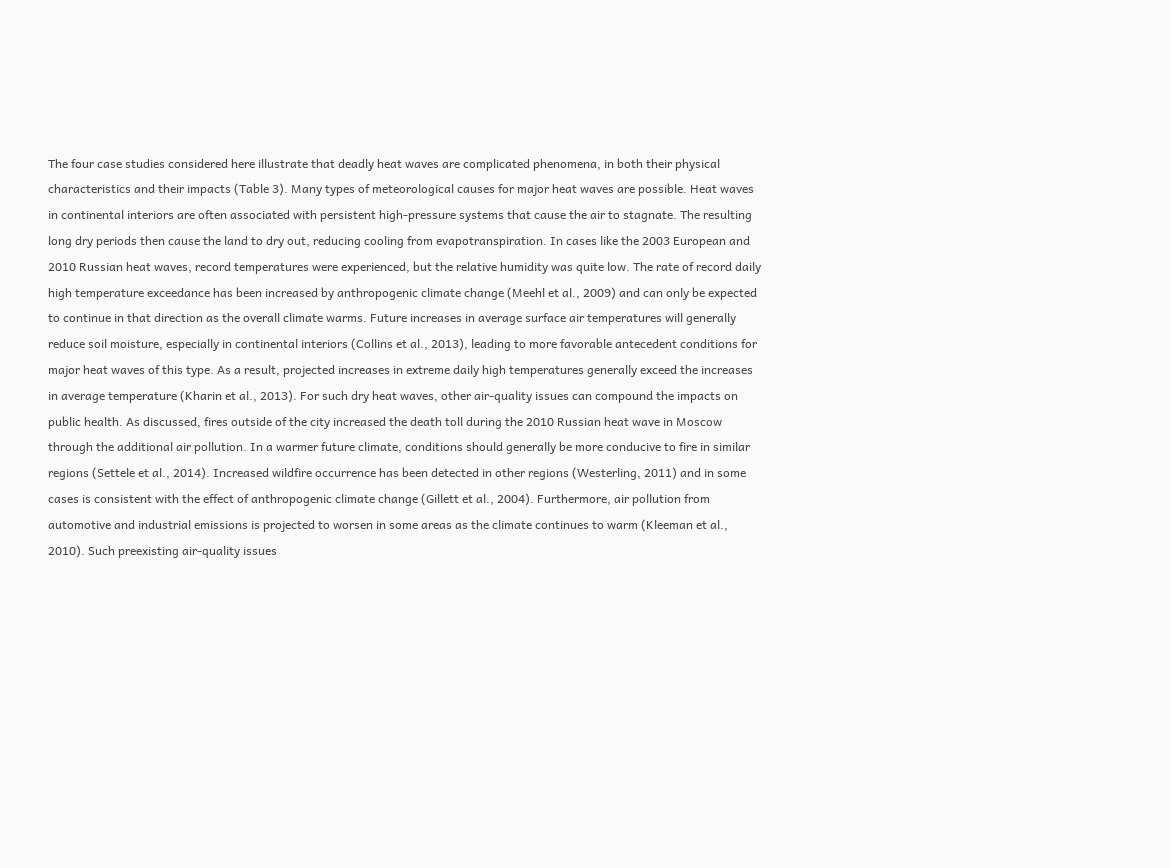The four case studies considered here illustrate that deadly heat waves are complicated phenomena, in both their physical characteristics and their impacts (Table 3). Many types of meteorological causes for major heat waves are possible. Heat waves in continental interiors are often associated with persistent high-pressure systems that cause the air to stagnate. The resulting long dry periods then cause the land to dry out, reducing cooling from evapotranspiration. In cases like the 2003 European and 2010 Russian heat waves, record temperatures were experienced, but the relative humidity was quite low. The rate of record daily high temperature exceedance has been increased by anthropogenic climate change (Meehl et al., 2009) and can only be expected to continue in that direction as the overall climate warms. Future increases in average surface air temperatures will generally reduce soil moisture, especially in continental interiors (Collins et al., 2013), leading to more favorable antecedent conditions for major heat waves of this type. As a result, projected increases in extreme daily high temperatures generally exceed the increases in average temperature (Kharin et al., 2013). For such dry heat waves, other air-quality issues can compound the impacts on public health. As discussed, fires outside of the city increased the death toll during the 2010 Russian heat wave in Moscow through the additional air pollution. In a warmer future climate, conditions should generally be more conducive to fire in similar regions (Settele et al., 2014). Increased wildfire occurrence has been detected in other regions (Westerling, 2011) and in some cases is consistent with the effect of anthropogenic climate change (Gillett et al., 2004). Furthermore, air pollution from automotive and industrial emissions is projected to worsen in some areas as the climate continues to warm (Kleeman et al., 2010). Such preexisting air-quality issues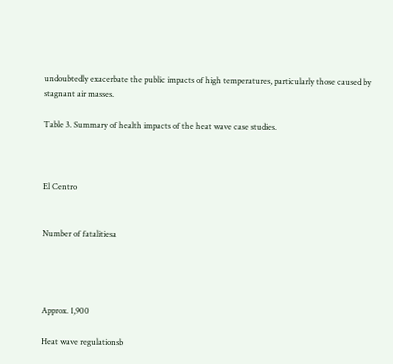undoubtedly exacerbate the public impacts of high temperatures, particularly those caused by stagnant air masses.

Table 3. Summary of health impacts of the heat wave case studies.



El Centro


Number of fatalitiesa




Approx. 1,900

Heat wave regulationsb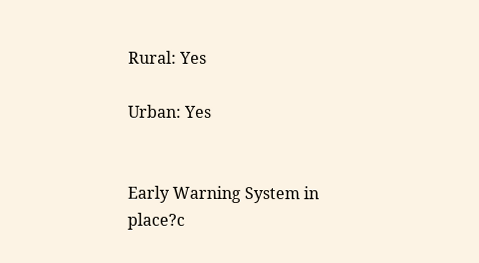Rural: Yes

Urban: Yes


Early Warning System in place?c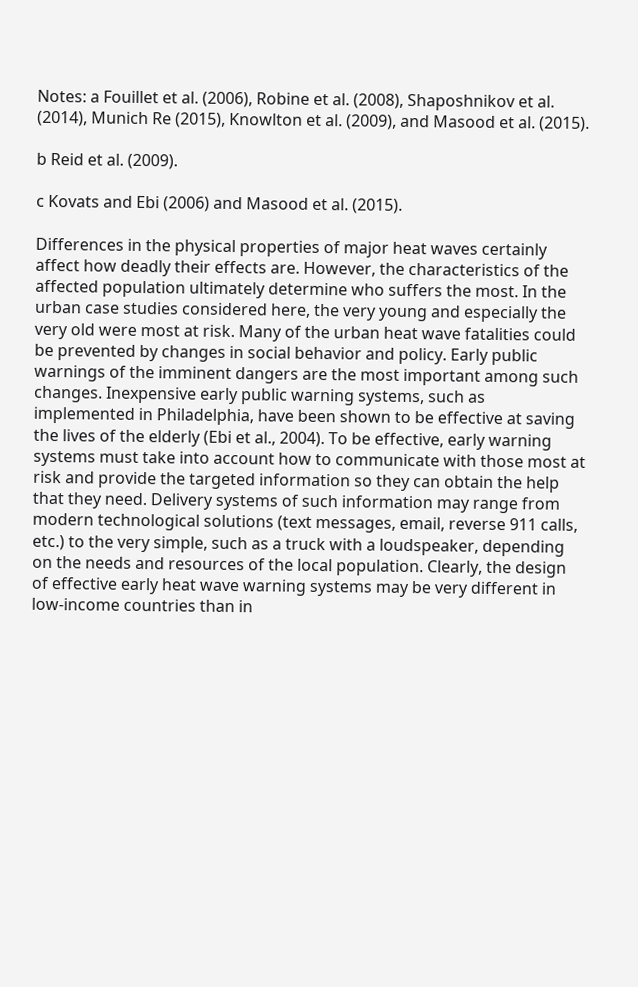Notes: a Fouillet et al. (2006), Robine et al. (2008), Shaposhnikov et al. (2014), Munich Re (2015), Knowlton et al. (2009), and Masood et al. (2015).

b Reid et al. (2009).

c Kovats and Ebi (2006) and Masood et al. (2015).

Differences in the physical properties of major heat waves certainly affect how deadly their effects are. However, the characteristics of the affected population ultimately determine who suffers the most. In the urban case studies considered here, the very young and especially the very old were most at risk. Many of the urban heat wave fatalities could be prevented by changes in social behavior and policy. Early public warnings of the imminent dangers are the most important among such changes. Inexpensive early public warning systems, such as implemented in Philadelphia, have been shown to be effective at saving the lives of the elderly (Ebi et al., 2004). To be effective, early warning systems must take into account how to communicate with those most at risk and provide the targeted information so they can obtain the help that they need. Delivery systems of such information may range from modern technological solutions (text messages, email, reverse 911 calls, etc.) to the very simple, such as a truck with a loudspeaker, depending on the needs and resources of the local population. Clearly, the design of effective early heat wave warning systems may be very different in low-income countries than in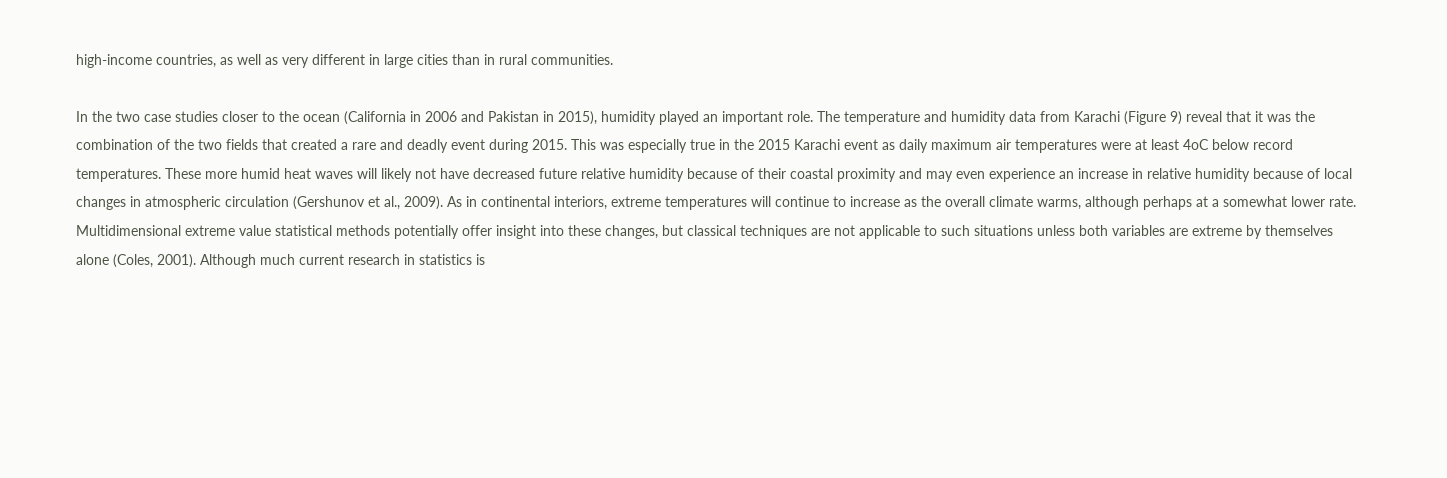high-income countries, as well as very different in large cities than in rural communities.

In the two case studies closer to the ocean (California in 2006 and Pakistan in 2015), humidity played an important role. The temperature and humidity data from Karachi (Figure 9) reveal that it was the combination of the two fields that created a rare and deadly event during 2015. This was especially true in the 2015 Karachi event as daily maximum air temperatures were at least 4oC below record temperatures. These more humid heat waves will likely not have decreased future relative humidity because of their coastal proximity and may even experience an increase in relative humidity because of local changes in atmospheric circulation (Gershunov et al., 2009). As in continental interiors, extreme temperatures will continue to increase as the overall climate warms, although perhaps at a somewhat lower rate. Multidimensional extreme value statistical methods potentially offer insight into these changes, but classical techniques are not applicable to such situations unless both variables are extreme by themselves alone (Coles, 2001). Although much current research in statistics is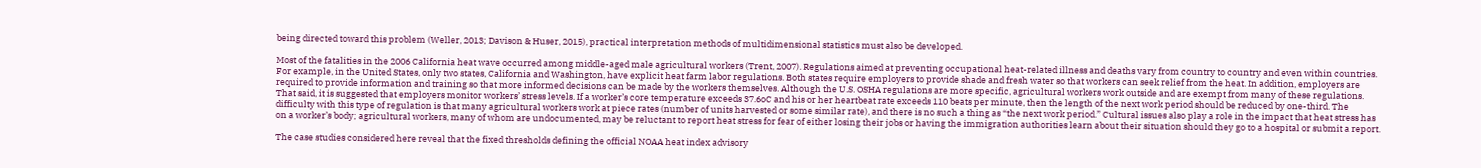being directed toward this problem (Weller, 2013; Davison & Huser, 2015), practical interpretation methods of multidimensional statistics must also be developed.

Most of the fatalities in the 2006 California heat wave occurred among middle-aged male agricultural workers (Trent, 2007). Regulations aimed at preventing occupational heat-related illness and deaths vary from country to country and even within countries. For example, in the United States, only two states, California and Washington, have explicit heat farm labor regulations. Both states require employers to provide shade and fresh water so that workers can seek relief from the heat. In addition, employers are required to provide information and training so that more informed decisions can be made by the workers themselves. Although the U.S. OSHA regulations are more specific, agricultural workers work outside and are exempt from many of these regulations. That said, it is suggested that employers monitor workers’ stress levels. If a worker’s core temperature exceeds 37.6oC and his or her heartbeat rate exceeds 110 beats per minute, then the length of the next work period should be reduced by one-third. The difficulty with this type of regulation is that many agricultural workers work at piece rates (number of units harvested or some similar rate), and there is no such a thing as “the next work period.” Cultural issues also play a role in the impact that heat stress has on a worker’s body; agricultural workers, many of whom are undocumented, may be reluctant to report heat stress for fear of either losing their jobs or having the immigration authorities learn about their situation should they go to a hospital or submit a report.

The case studies considered here reveal that the fixed thresholds defining the official NOAA heat index advisory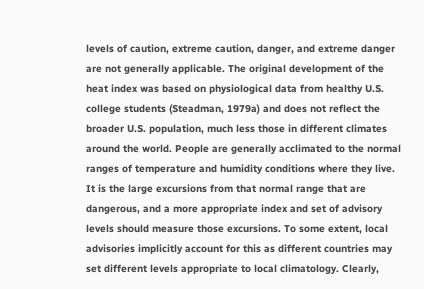levels of caution, extreme caution, danger, and extreme danger are not generally applicable. The original development of the heat index was based on physiological data from healthy U.S. college students (Steadman, 1979a) and does not reflect the broader U.S. population, much less those in different climates around the world. People are generally acclimated to the normal ranges of temperature and humidity conditions where they live. It is the large excursions from that normal range that are dangerous, and a more appropriate index and set of advisory levels should measure those excursions. To some extent, local advisories implicitly account for this as different countries may set different levels appropriate to local climatology. Clearly,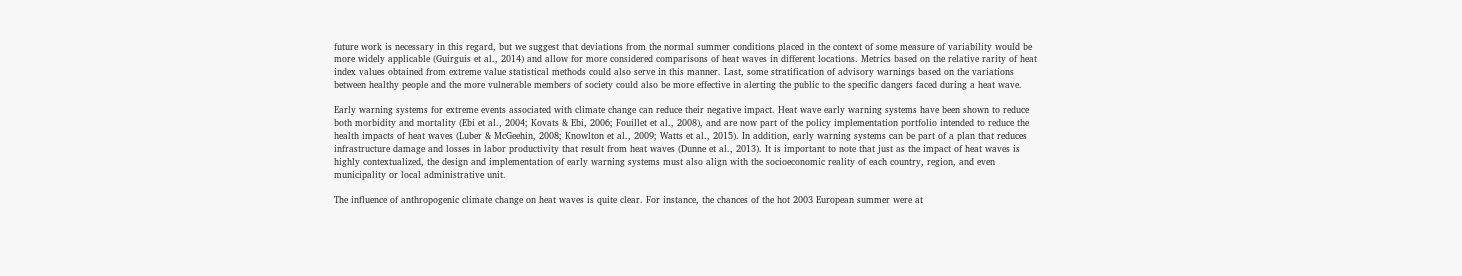future work is necessary in this regard, but we suggest that deviations from the normal summer conditions placed in the context of some measure of variability would be more widely applicable (Guirguis et al., 2014) and allow for more considered comparisons of heat waves in different locations. Metrics based on the relative rarity of heat index values obtained from extreme value statistical methods could also serve in this manner. Last, some stratification of advisory warnings based on the variations between healthy people and the more vulnerable members of society could also be more effective in alerting the public to the specific dangers faced during a heat wave.

Early warning systems for extreme events associated with climate change can reduce their negative impact. Heat wave early warning systems have been shown to reduce both morbidity and mortality (Ebi et al., 2004; Kovats & Ebi, 2006; Fouillet et al., 2008), and are now part of the policy implementation portfolio intended to reduce the health impacts of heat waves (Luber & McGeehin, 2008; Knowlton et al., 2009; Watts et al., 2015). In addition, early warning systems can be part of a plan that reduces infrastructure damage and losses in labor productivity that result from heat waves (Dunne et al., 2013). It is important to note that just as the impact of heat waves is highly contextualized, the design and implementation of early warning systems must also align with the socioeconomic reality of each country, region, and even municipality or local administrative unit.

The influence of anthropogenic climate change on heat waves is quite clear. For instance, the chances of the hot 2003 European summer were at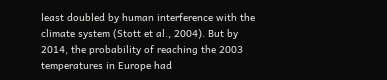least doubled by human interference with the climate system (Stott et al., 2004). But by 2014, the probability of reaching the 2003 temperatures in Europe had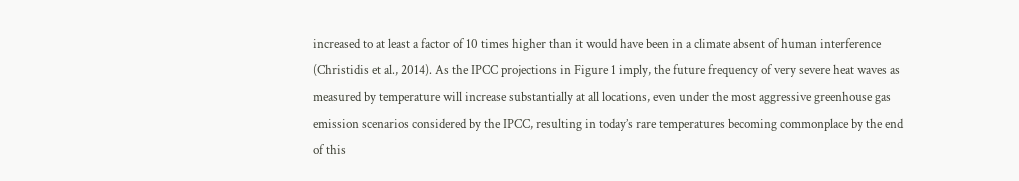increased to at least a factor of 10 times higher than it would have been in a climate absent of human interference (Christidis et al., 2014). As the IPCC projections in Figure 1 imply, the future frequency of very severe heat waves as measured by temperature will increase substantially at all locations, even under the most aggressive greenhouse gas emission scenarios considered by the IPCC, resulting in today’s rare temperatures becoming commonplace by the end of this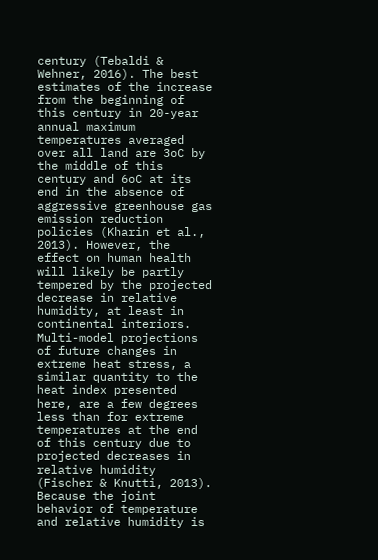century (Tebaldi & Wehner, 2016). The best estimates of the increase from the beginning of this century in 20-year annual maximum temperatures averaged over all land are 3oC by the middle of this century and 6oC at its end in the absence of aggressive greenhouse gas emission reduction policies (Kharin et al., 2013). However, the effect on human health will likely be partly tempered by the projected decrease in relative humidity, at least in continental interiors. Multi-model projections of future changes in extreme heat stress, a similar quantity to the heat index presented here, are a few degrees less than for extreme temperatures at the end of this century due to projected decreases in relative humidity (Fischer & Knutti, 2013). Because the joint behavior of temperature and relative humidity is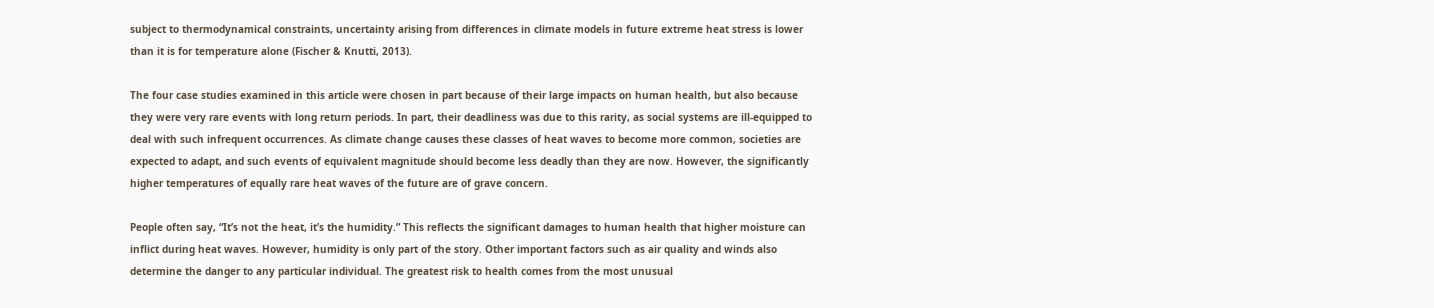subject to thermodynamical constraints, uncertainty arising from differences in climate models in future extreme heat stress is lower than it is for temperature alone (Fischer & Knutti, 2013).

The four case studies examined in this article were chosen in part because of their large impacts on human health, but also because they were very rare events with long return periods. In part, their deadliness was due to this rarity, as social systems are ill-equipped to deal with such infrequent occurrences. As climate change causes these classes of heat waves to become more common, societies are expected to adapt, and such events of equivalent magnitude should become less deadly than they are now. However, the significantly higher temperatures of equally rare heat waves of the future are of grave concern.

People often say, “It’s not the heat, it’s the humidity.” This reflects the significant damages to human health that higher moisture can inflict during heat waves. However, humidity is only part of the story. Other important factors such as air quality and winds also determine the danger to any particular individual. The greatest risk to health comes from the most unusual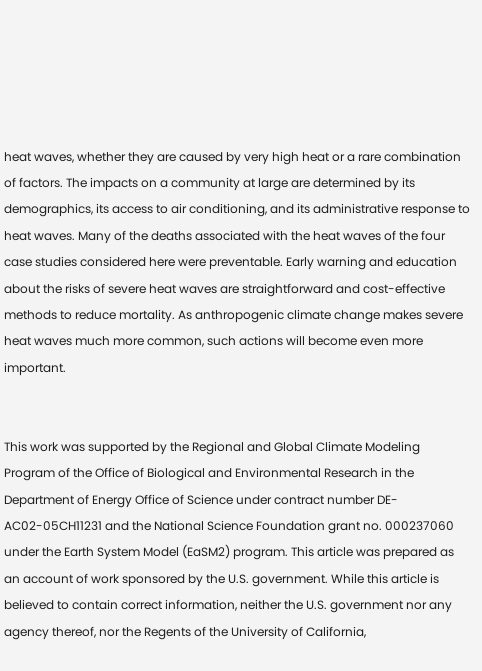heat waves, whether they are caused by very high heat or a rare combination of factors. The impacts on a community at large are determined by its demographics, its access to air conditioning, and its administrative response to heat waves. Many of the deaths associated with the heat waves of the four case studies considered here were preventable. Early warning and education about the risks of severe heat waves are straightforward and cost-effective methods to reduce mortality. As anthropogenic climate change makes severe heat waves much more common, such actions will become even more important.


This work was supported by the Regional and Global Climate Modeling Program of the Office of Biological and Environmental Research in the Department of Energy Office of Science under contract number DE-AC02-05CH11231 and the National Science Foundation grant no. 000237060 under the Earth System Model (EaSM2) program. This article was prepared as an account of work sponsored by the U.S. government. While this article is believed to contain correct information, neither the U.S. government nor any agency thereof, nor the Regents of the University of California,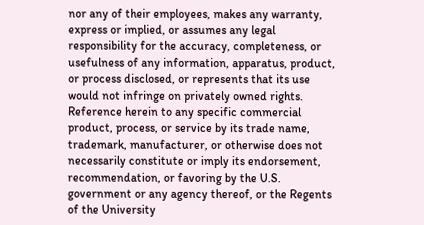nor any of their employees, makes any warranty, express or implied, or assumes any legal responsibility for the accuracy, completeness, or usefulness of any information, apparatus, product, or process disclosed, or represents that its use would not infringe on privately owned rights. Reference herein to any specific commercial product, process, or service by its trade name, trademark, manufacturer, or otherwise does not necessarily constitute or imply its endorsement, recommendation, or favoring by the U.S. government or any agency thereof, or the Regents of the University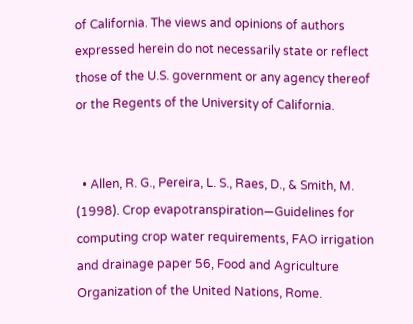of California. The views and opinions of authors expressed herein do not necessarily state or reflect those of the U.S. government or any agency thereof or the Regents of the University of California.


  • Allen, R. G., Pereira, L. S., Raes, D., & Smith, M. (1998). Crop evapotranspiration—Guidelines for computing crop water requirements, FAO irrigation and drainage paper 56, Food and Agriculture Organization of the United Nations, Rome.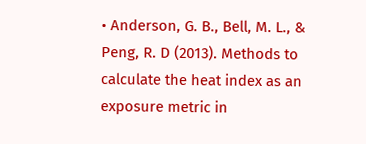• Anderson, G. B., Bell, M. L., & Peng, R. D (2013). Methods to calculate the heat index as an exposure metric in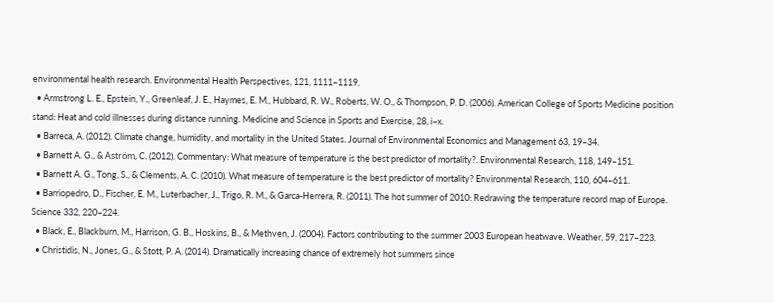environmental health research. Environmental Health Perspectives, 121, 1111–1119.
  • Armstrong L. E., Epstein, Y., Greenleaf, J. E., Haymes, E. M., Hubbard, R. W., Roberts, W. O., & Thompson, P. D. (2006). American College of Sports Medicine position stand: Heat and cold illnesses during distance running. Medicine and Science in Sports and Exercise, 28, i–x.
  • Barreca, A. (2012). Climate change, humidity, and mortality in the United States. Journal of Environmental Economics and Management 63, 19–34.
  • Barnett A. G., & Aström, C. (2012). Commentary: What measure of temperature is the best predictor of mortality?. Environmental Research, 118, 149–151.
  • Barnett A. G., Tong, S., & Clements, A. C. (2010). What measure of temperature is the best predictor of mortality? Environmental Research, 110, 604–611.
  • Barriopedro, D., Fischer, E. M., Luterbacher, J., Trigo, R. M., & Garca-Herrera, R. (2011). The hot summer of 2010: Redrawing the temperature record map of Europe. Science 332, 220–224.
  • Black, E., Blackburn, M., Harrison, G. B., Hoskins, B., & Methven, J. (2004). Factors contributing to the summer 2003 European heatwave. Weather, 59, 217–223.
  • Christidis, N., Jones, G., & Stott, P. A. (2014). Dramatically increasing chance of extremely hot summers since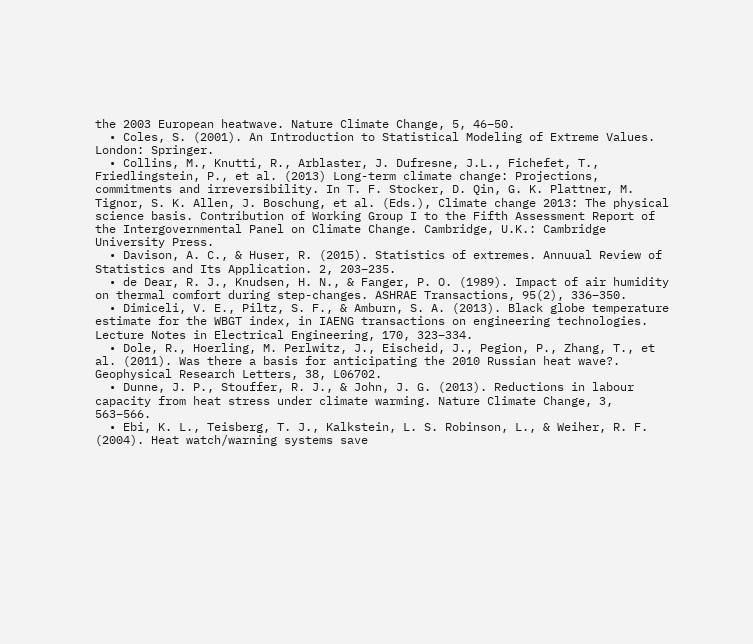the 2003 European heatwave. Nature Climate Change, 5, 46–50.
  • Coles, S. (2001). An Introduction to Statistical Modeling of Extreme Values. London: Springer.
  • Collins, M., Knutti, R., Arblaster, J. Dufresne, J.L., Fichefet, T., Friedlingstein, P., et al. (2013) Long-term climate change: Projections, commitments and irreversibility. In T. F. Stocker, D. Qin, G. K. Plattner, M. Tignor, S. K. Allen, J. Boschung, et al. (Eds.), Climate change 2013: The physical science basis. Contribution of Working Group I to the Fifth Assessment Report of the Intergovernmental Panel on Climate Change. Cambridge, U.K.: Cambridge University Press.
  • Davison, A. C., & Huser, R. (2015). Statistics of extremes. Annuual Review of Statistics and Its Application. 2, 203–235.
  • de Dear, R. J., Knudsen, H. N., & Fanger, P. O. (1989). Impact of air humidity on thermal comfort during step-changes. ASHRAE Transactions, 95(2), 336–350.
  • Dimiceli, V. E., Piltz, S. F., & Amburn, S. A. (2013). Black globe temperature estimate for the WBGT index, in IAENG transactions on engineering technologies. Lecture Notes in Electrical Engineering, 170, 323–334.
  • Dole, R., Hoerling, M. Perlwitz, J., Eischeid, J., Pegion, P., Zhang, T., et al. (2011). Was there a basis for anticipating the 2010 Russian heat wave?. Geophysical Research Letters, 38, L06702.
  • Dunne, J. P., Stouffer, R. J., & John, J. G. (2013). Reductions in labour capacity from heat stress under climate warming. Nature Climate Change, 3, 563–566.
  • Ebi, K. L., Teisberg, T. J., Kalkstein, L. S. Robinson, L., & Weiher, R. F. (2004). Heat watch/warning systems save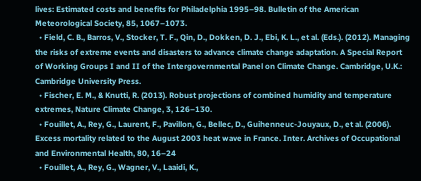lives: Estimated costs and benefits for Philadelphia 1995–98. Bulletin of the American Meteorological Society, 85, 1067–1073.
  • Field, C. B., Barros, V., Stocker, T. F., Qin, D., Dokken, D. J., Ebi, K. L., et al. (Eds.). (2012). Managing the risks of extreme events and disasters to advance climate change adaptation. A Special Report of Working Groups I and II of the Intergovernmental Panel on Climate Change. Cambridge, U.K.: Cambridge University Press.
  • Fischer, E. M., & Knutti, R. (2013). Robust projections of combined humidity and temperature extremes, Nature Climate Change, 3, 126–130.
  • Fouillet, A., Rey, G., Laurent, F., Pavillon, G., Bellec, D., Guihenneuc-Jouyaux, D., et al. (2006). Excess mortality related to the August 2003 heat wave in France. Inter. Archives of Occupational and Environmental Health, 80, 16–24
  • Fouillet, A., Rey, G., Wagner, V., Laaidi, K.,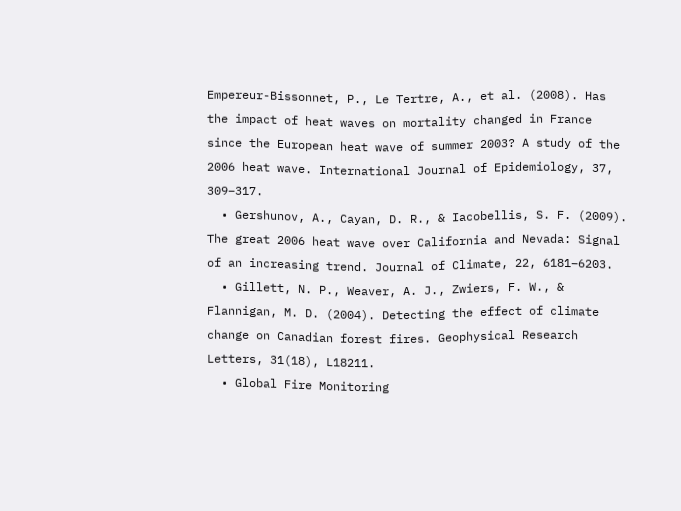Empereur-Bissonnet, P., Le Tertre, A., et al. (2008). Has the impact of heat waves on mortality changed in France since the European heat wave of summer 2003? A study of the 2006 heat wave. International Journal of Epidemiology, 37, 309–317.
  • Gershunov, A., Cayan, D. R., & Iacobellis, S. F. (2009). The great 2006 heat wave over California and Nevada: Signal of an increasing trend. Journal of Climate, 22, 6181–6203.
  • Gillett, N. P., Weaver, A. J., Zwiers, F. W., & Flannigan, M. D. (2004). Detecting the effect of climate change on Canadian forest fires. Geophysical Research Letters, 31(18), L18211.
  • Global Fire Monitoring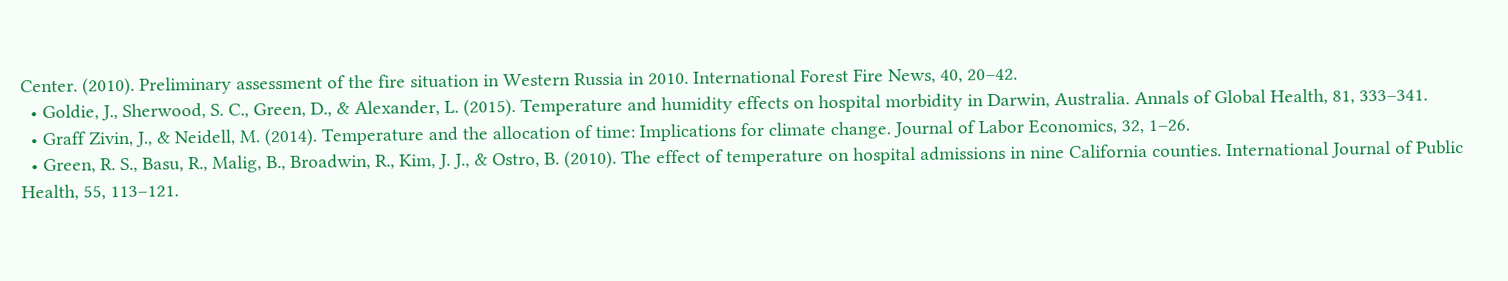Center. (2010). Preliminary assessment of the fire situation in Western Russia in 2010. International Forest Fire News, 40, 20–42.
  • Goldie, J., Sherwood, S. C., Green, D., & Alexander, L. (2015). Temperature and humidity effects on hospital morbidity in Darwin, Australia. Annals of Global Health, 81, 333–341.
  • Graff Zivin, J., & Neidell, M. (2014). Temperature and the allocation of time: Implications for climate change. Journal of Labor Economics, 32, 1–26.
  • Green, R. S., Basu, R., Malig, B., Broadwin, R., Kim, J. J., & Ostro, B. (2010). The effect of temperature on hospital admissions in nine California counties. International Journal of Public Health, 55, 113–121.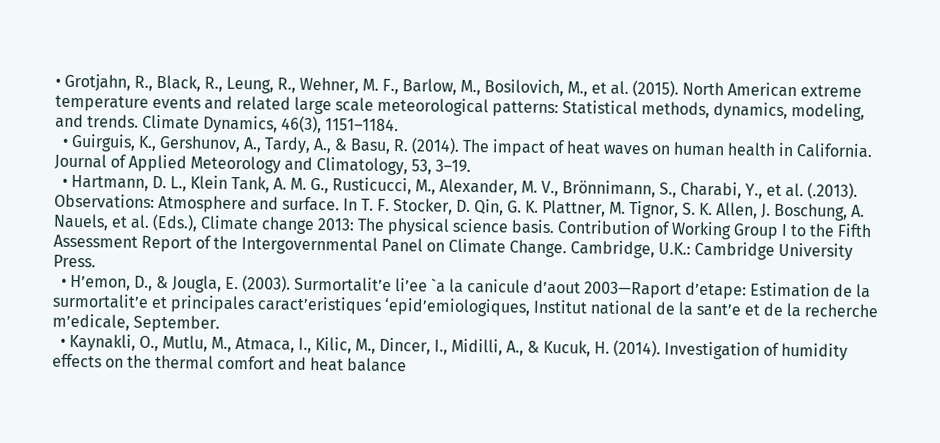• Grotjahn, R., Black, R., Leung, R., Wehner, M. F., Barlow, M., Bosilovich, M., et al. (2015). North American extreme temperature events and related large scale meteorological patterns: Statistical methods, dynamics, modeling, and trends. Climate Dynamics, 46(3), 1151–1184.
  • Guirguis, K., Gershunov, A., Tardy, A., & Basu, R. (2014). The impact of heat waves on human health in California. Journal of Applied Meteorology and Climatology, 53, 3–19.
  • Hartmann, D. L., Klein Tank, A. M. G., Rusticucci, M., Alexander, M. V., Brönnimann, S., Charabi, Y., et al. (.2013). Observations: Atmosphere and surface. In T. F. Stocker, D. Qin, G. K. Plattner, M. Tignor, S. K. Allen, J. Boschung, A. Nauels, et al. (Eds.), Climate change 2013: The physical science basis. Contribution of Working Group I to the Fifth Assessment Report of the Intergovernmental Panel on Climate Change. Cambridge, U.K.: Cambridge University Press.
  • H’emon, D., & Jougla, E. (2003). Surmortalit’e li’ee `a la canicule d’aout 2003—Raport d’etape: Estimation de la surmortalit’e et principales caract’eristiques ‘epid’emiologiques, Institut national de la sant’e et de la recherche m’edicale, September.
  • Kaynakli, O., Mutlu, M., Atmaca, I., Kilic, M., Dincer, I., Midilli, A., & Kucuk, H. (2014). Investigation of humidity effects on the thermal comfort and heat balance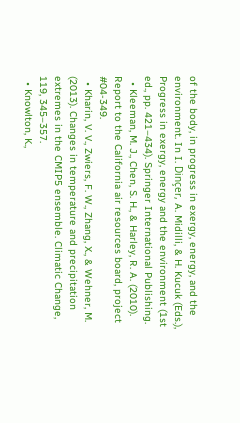of the body, in progress in exergy, energy, and the environment. In I. Dinçer, A. Midilli, & H. Kucuk (Eds.), Progress in exergy, energy and the environment (1st ed., pp. 421–434). Springer International Publishing.
  • Kleeman, M. J., Chen, S. H., & Harley, R. A. (2010). Report to the California air resources board, project #04-349.
  • Kharin, V. V., Zwiers, F. W., Zhang, X., & Wehner, M. (2013). Changes in temperature and precipitation extremes in the CMIP5 ensemble. Climatic Change, 119, 345–357.
  • Knowlton, K.,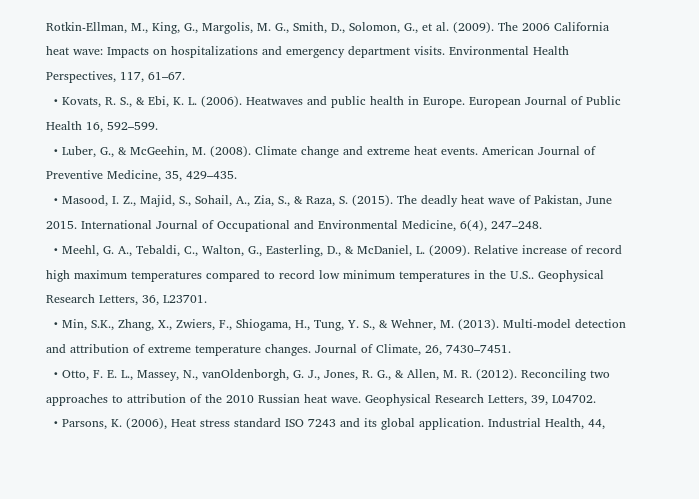Rotkin-Ellman, M., King, G., Margolis, M. G., Smith, D., Solomon, G., et al. (2009). The 2006 California heat wave: Impacts on hospitalizations and emergency department visits. Environmental Health Perspectives, 117, 61–67.
  • Kovats, R. S., & Ebi, K. L. (2006). Heatwaves and public health in Europe. European Journal of Public Health 16, 592–599.
  • Luber, G., & McGeehin, M. (2008). Climate change and extreme heat events. American Journal of Preventive Medicine, 35, 429–435.
  • Masood, I. Z., Majid, S., Sohail, A., Zia, S., & Raza, S. (2015). The deadly heat wave of Pakistan, June 2015. International Journal of Occupational and Environmental Medicine, 6(4), 247–248.
  • Meehl, G. A., Tebaldi, C., Walton, G., Easterling, D., & McDaniel, L. (2009). Relative increase of record high maximum temperatures compared to record low minimum temperatures in the U.S.. Geophysical Research Letters, 36, L23701.
  • Min, S.K., Zhang, X., Zwiers, F., Shiogama, H., Tung, Y. S., & Wehner, M. (2013). Multi-model detection and attribution of extreme temperature changes. Journal of Climate, 26, 7430–7451.
  • Otto, F. E. L., Massey, N., vanOldenborgh, G. J., Jones, R. G., & Allen, M. R. (2012). Reconciling two approaches to attribution of the 2010 Russian heat wave. Geophysical Research Letters, 39, L04702.
  • Parsons, K. (2006), Heat stress standard ISO 7243 and its global application. Industrial Health, 44,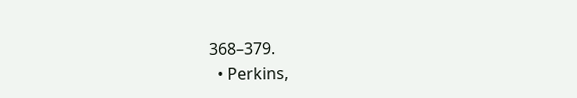368–379.
  • Perkins,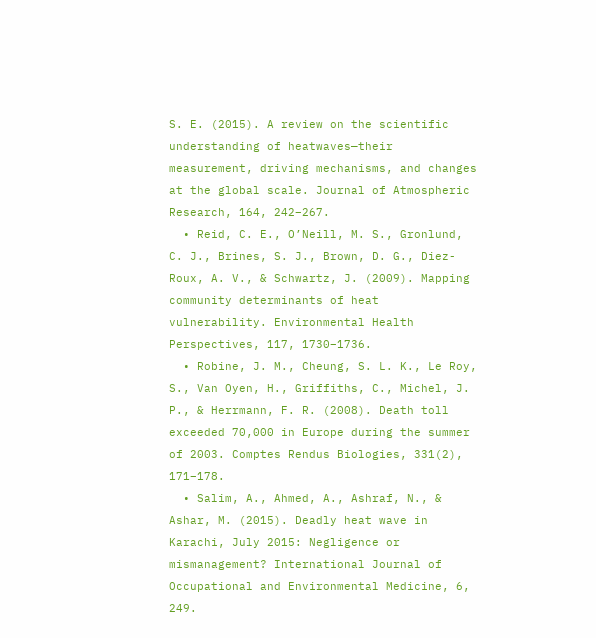S. E. (2015). A review on the scientific understanding of heatwaves—their measurement, driving mechanisms, and changes at the global scale. Journal of Atmospheric Research, 164, 242–267.
  • Reid, C. E., O’Neill, M. S., Gronlund, C. J., Brines, S. J., Brown, D. G., Diez-Roux, A. V., & Schwartz, J. (2009). Mapping community determinants of heat vulnerability. Environmental Health Perspectives, 117, 1730–1736.
  • Robine, J. M., Cheung, S. L. K., Le Roy, S., Van Oyen, H., Griffiths, C., Michel, J. P., & Herrmann, F. R. (2008). Death toll exceeded 70,000 in Europe during the summer of 2003. Comptes Rendus Biologies, 331(2), 171–178.
  • Salim, A., Ahmed, A., Ashraf, N., & Ashar, M. (2015). Deadly heat wave in Karachi, July 2015: Negligence or mismanagement? International Journal of Occupational and Environmental Medicine, 6, 249.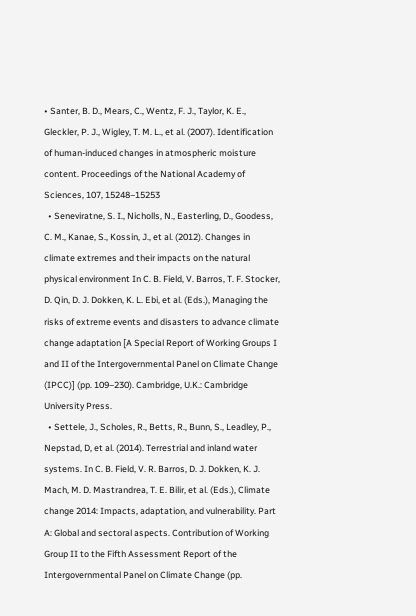• Santer, B. D., Mears, C., Wentz, F. J., Taylor, K. E., Gleckler, P. J., Wigley, T. M. L., et al. (2007). Identification of human-induced changes in atmospheric moisture content. Proceedings of the National Academy of Sciences, 107, 15248–15253
  • Seneviratne, S. I., Nicholls, N., Easterling, D., Goodess, C. M., Kanae, S., Kossin, J., et al. (2012). Changes in climate extremes and their impacts on the natural physical environment In C. B. Field, V. Barros, T. F. Stocker, D. Qin, D. J. Dokken, K. L. Ebi, et al. (Eds.), Managing the risks of extreme events and disasters to advance climate change adaptation [A Special Report of Working Groups I and II of the Intergovernmental Panel on Climate Change (IPCC)] (pp. 109–230). Cambridge, U.K.: Cambridge University Press.
  • Settele, J., Scholes, R., Betts, R., Bunn, S., Leadley, P., Nepstad, D, et al. (2014). Terrestrial and inland water systems. In C. B. Field, V. R. Barros, D. J. Dokken, K. J. Mach, M. D. Mastrandrea, T. E. Bilir, et al. (Eds.), Climate change 2014: Impacts, adaptation, and vulnerability. Part A: Global and sectoral aspects. Contribution of Working Group II to the Fifth Assessment Report of the Intergovernmental Panel on Climate Change (pp.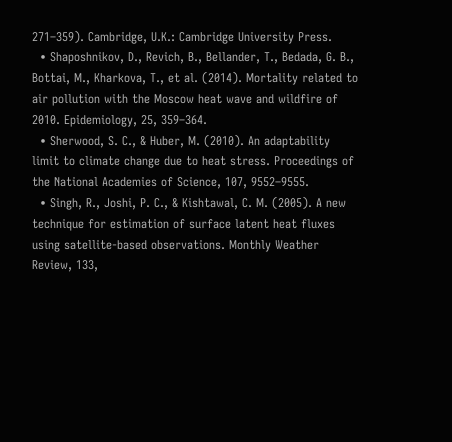271–359). Cambridge, U.K.: Cambridge University Press.
  • Shaposhnikov, D., Revich, B., Bellander, T., Bedada, G. B., Bottai, M., Kharkova, T., et al. (2014). Mortality related to air pollution with the Moscow heat wave and wildfire of 2010. Epidemiology, 25, 359–364.
  • Sherwood, S. C., & Huber, M. (2010). An adaptability limit to climate change due to heat stress. Proceedings of the National Academies of Science, 107, 9552–9555.
  • Singh, R., Joshi, P. C., & Kishtawal, C. M. (2005). A new technique for estimation of surface latent heat fluxes using satellite-based observations. Monthly Weather Review, 133,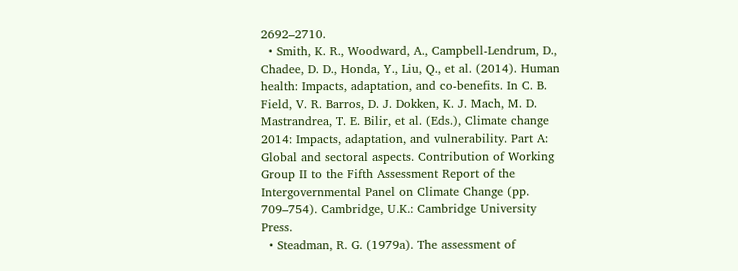2692–2710.
  • Smith, K. R., Woodward, A., Campbell-Lendrum, D., Chadee, D. D., Honda, Y., Liu, Q., et al. (2014). Human health: Impacts, adaptation, and co-benefits. In C. B. Field, V. R. Barros, D. J. Dokken, K. J. Mach, M. D. Mastrandrea, T. E. Bilir, et al. (Eds.), Climate change 2014: Impacts, adaptation, and vulnerability. Part A: Global and sectoral aspects. Contribution of Working Group II to the Fifth Assessment Report of the Intergovernmental Panel on Climate Change (pp. 709–754). Cambridge, U.K.: Cambridge University Press.
  • Steadman, R. G. (1979a). The assessment of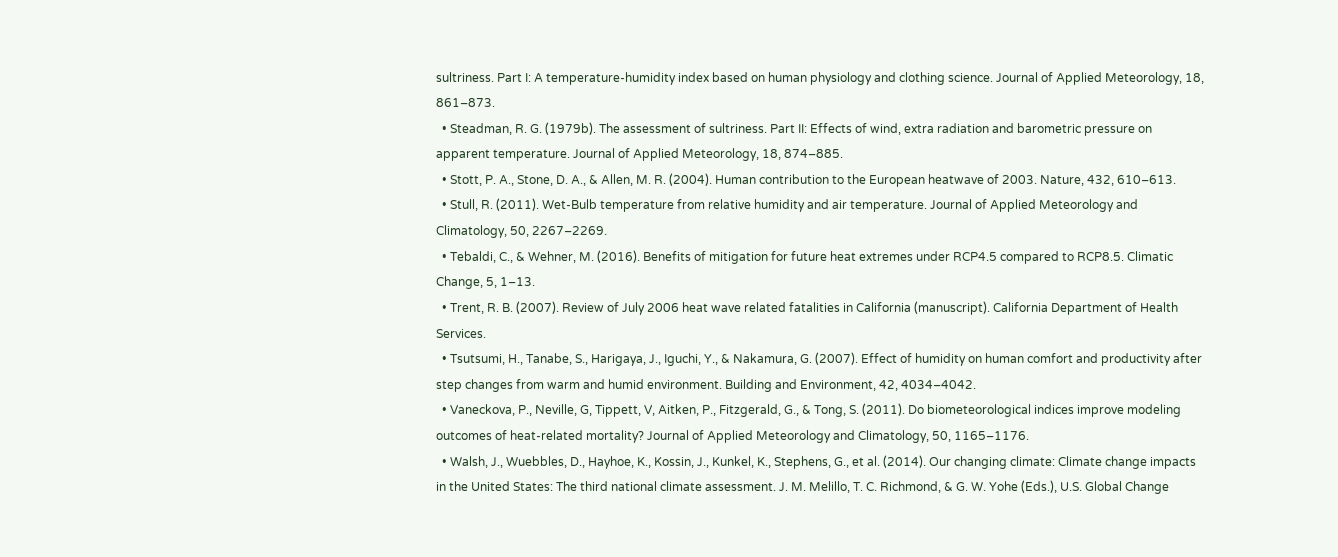sultriness. Part I: A temperature-humidity index based on human physiology and clothing science. Journal of Applied Meteorology, 18, 861–873.
  • Steadman, R. G. (1979b). The assessment of sultriness. Part II: Effects of wind, extra radiation and barometric pressure on apparent temperature. Journal of Applied Meteorology, 18, 874–885.
  • Stott, P. A., Stone, D. A., & Allen, M. R. (2004). Human contribution to the European heatwave of 2003. Nature, 432, 610–613.
  • Stull, R. (2011). Wet-Bulb temperature from relative humidity and air temperature. Journal of Applied Meteorology and Climatology, 50, 2267–2269.
  • Tebaldi, C., & Wehner, M. (2016). Benefits of mitigation for future heat extremes under RCP4.5 compared to RCP8.5. Climatic Change, 5, 1–13.
  • Trent, R. B. (2007). Review of July 2006 heat wave related fatalities in California (manuscript). California Department of Health Services.
  • Tsutsumi, H., Tanabe, S., Harigaya, J., Iguchi, Y., & Nakamura, G. (2007). Effect of humidity on human comfort and productivity after step changes from warm and humid environment. Building and Environment, 42, 4034–4042.
  • Vaneckova, P., Neville, G, Tippett, V, Aitken, P., Fitzgerald, G., & Tong, S. (2011). Do biometeorological indices improve modeling outcomes of heat-related mortality? Journal of Applied Meteorology and Climatology, 50, 1165–1176.
  • Walsh, J., Wuebbles, D., Hayhoe, K., Kossin, J., Kunkel, K., Stephens, G., et al. (2014). Our changing climate: Climate change impacts in the United States: The third national climate assessment. J. M. Melillo, T. C. Richmond, & G. W. Yohe (Eds.), U.S. Global Change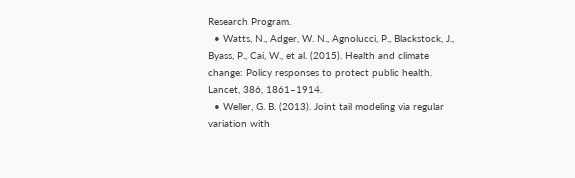Research Program.
  • Watts, N., Adger, W. N., Agnolucci, P., Blackstock, J., Byass, P., Cai, W., et al. (2015). Health and climate change: Policy responses to protect public health. Lancet, 386, 1861–1914.
  • Weller, G. B. (2013). Joint tail modeling via regular variation with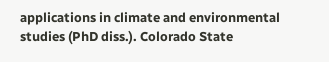applications in climate and environmental studies (PhD diss.). Colorado State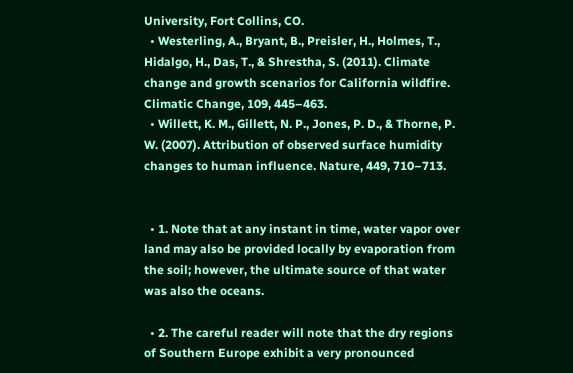University, Fort Collins, CO.
  • Westerling, A., Bryant, B., Preisler, H., Holmes, T., Hidalgo, H., Das, T., & Shrestha, S. (2011). Climate change and growth scenarios for California wildfire. Climatic Change, 109, 445–463.
  • Willett, K. M., Gillett, N. P., Jones, P. D., & Thorne, P. W. (2007). Attribution of observed surface humidity changes to human influence. Nature, 449, 710–713.


  • 1. Note that at any instant in time, water vapor over land may also be provided locally by evaporation from the soil; however, the ultimate source of that water was also the oceans.

  • 2. The careful reader will note that the dry regions of Southern Europe exhibit a very pronounced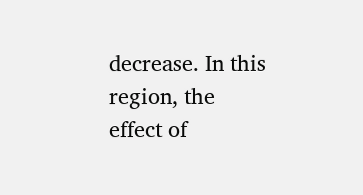decrease. In this region, the effect of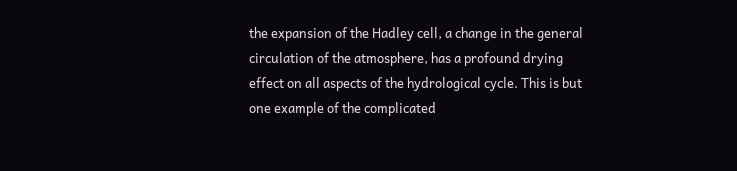the expansion of the Hadley cell, a change in the general circulation of the atmosphere, has a profound drying effect on all aspects of the hydrological cycle. This is but one example of the complicated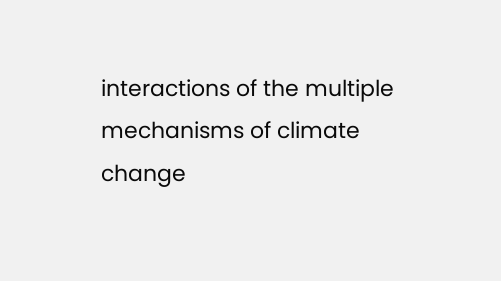interactions of the multiple mechanisms of climate change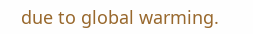due to global warming.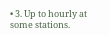• 3. Up to hourly at some stations.